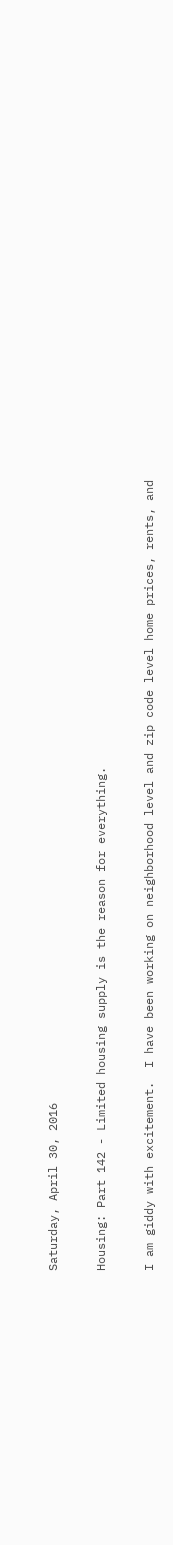Saturday, April 30, 2016

Housing: Part 142 - Limited housing supply is the reason for everything.

I am giddy with excitement.  I have been working on neighborhood level and zip code level home prices, rents, and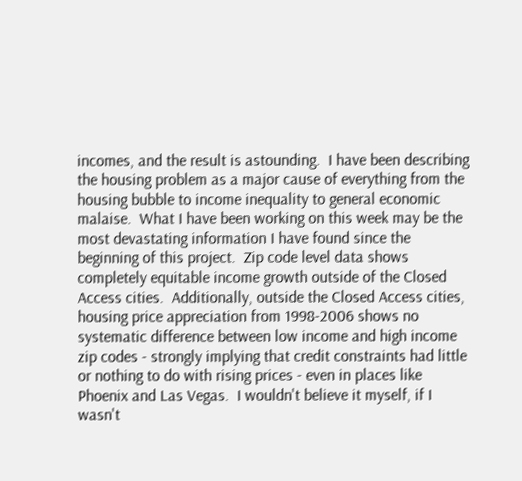incomes, and the result is astounding.  I have been describing the housing problem as a major cause of everything from the housing bubble to income inequality to general economic malaise.  What I have been working on this week may be the most devastating information I have found since the beginning of this project.  Zip code level data shows completely equitable income growth outside of the Closed Access cities.  Additionally, outside the Closed Access cities, housing price appreciation from 1998-2006 shows no systematic difference between low income and high income zip codes - strongly implying that credit constraints had little or nothing to do with rising prices - even in places like Phoenix and Las Vegas.  I wouldn't believe it myself, if I wasn't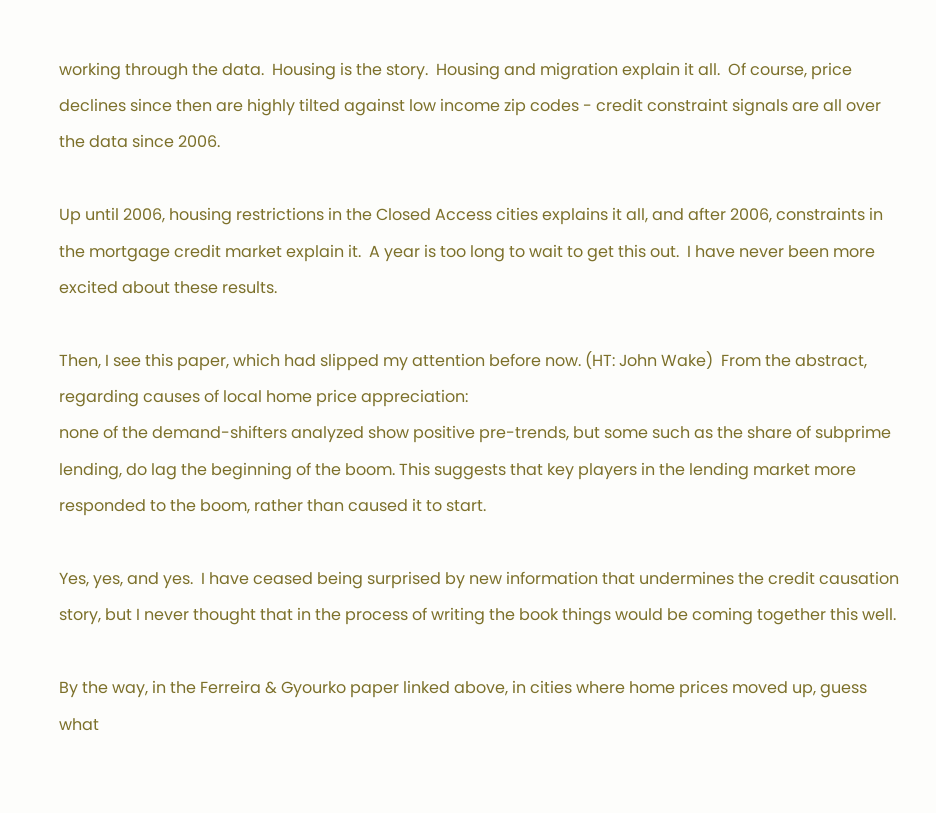working through the data.  Housing is the story.  Housing and migration explain it all.  Of course, price declines since then are highly tilted against low income zip codes - credit constraint signals are all over the data since 2006.

Up until 2006, housing restrictions in the Closed Access cities explains it all, and after 2006, constraints in the mortgage credit market explain it.  A year is too long to wait to get this out.  I have never been more excited about these results.

Then, I see this paper, which had slipped my attention before now. (HT: John Wake)  From the abstract, regarding causes of local home price appreciation:
none of the demand-shifters analyzed show positive pre-trends, but some such as the share of subprime lending, do lag the beginning of the boom. This suggests that key players in the lending market more responded to the boom, rather than caused it to start.

Yes, yes, and yes.  I have ceased being surprised by new information that undermines the credit causation story, but I never thought that in the process of writing the book things would be coming together this well.

By the way, in the Ferreira & Gyourko paper linked above, in cities where home prices moved up, guess what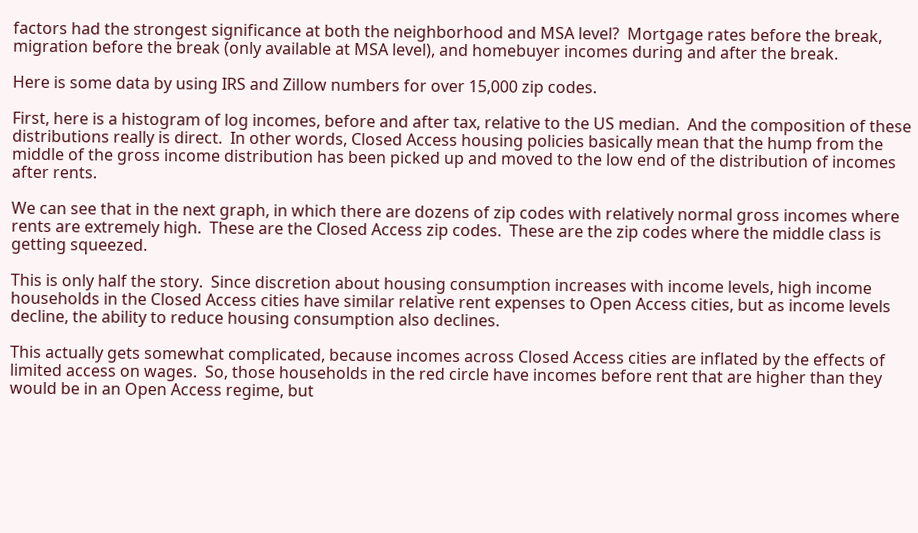factors had the strongest significance at both the neighborhood and MSA level?  Mortgage rates before the break, migration before the break (only available at MSA level), and homebuyer incomes during and after the break.

Here is some data by using IRS and Zillow numbers for over 15,000 zip codes.

First, here is a histogram of log incomes, before and after tax, relative to the US median.  And the composition of these distributions really is direct.  In other words, Closed Access housing policies basically mean that the hump from the middle of the gross income distribution has been picked up and moved to the low end of the distribution of incomes after rents.

We can see that in the next graph, in which there are dozens of zip codes with relatively normal gross incomes where rents are extremely high.  These are the Closed Access zip codes.  These are the zip codes where the middle class is getting squeezed.

This is only half the story.  Since discretion about housing consumption increases with income levels, high income households in the Closed Access cities have similar relative rent expenses to Open Access cities, but as income levels decline, the ability to reduce housing consumption also declines.

This actually gets somewhat complicated, because incomes across Closed Access cities are inflated by the effects of limited access on wages.  So, those households in the red circle have incomes before rent that are higher than they would be in an Open Access regime, but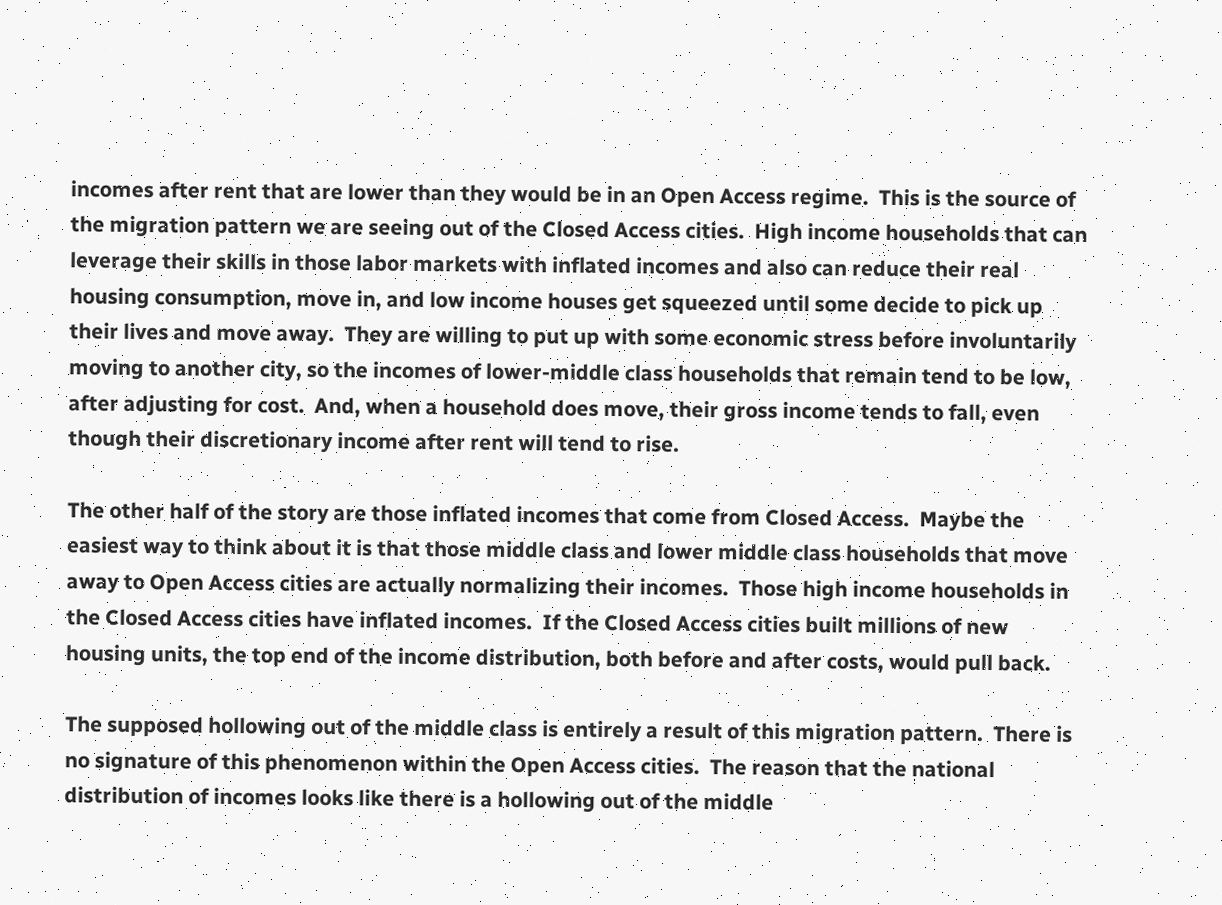incomes after rent that are lower than they would be in an Open Access regime.  This is the source of the migration pattern we are seeing out of the Closed Access cities.  High income households that can leverage their skills in those labor markets with inflated incomes and also can reduce their real housing consumption, move in, and low income houses get squeezed until some decide to pick up their lives and move away.  They are willing to put up with some economic stress before involuntarily moving to another city, so the incomes of lower-middle class households that remain tend to be low, after adjusting for cost.  And, when a household does move, their gross income tends to fall, even though their discretionary income after rent will tend to rise.

The other half of the story are those inflated incomes that come from Closed Access.  Maybe the easiest way to think about it is that those middle class and lower middle class households that move away to Open Access cities are actually normalizing their incomes.  Those high income households in the Closed Access cities have inflated incomes.  If the Closed Access cities built millions of new housing units, the top end of the income distribution, both before and after costs, would pull back.

The supposed hollowing out of the middle class is entirely a result of this migration pattern.  There is no signature of this phenomenon within the Open Access cities.  The reason that the national distribution of incomes looks like there is a hollowing out of the middle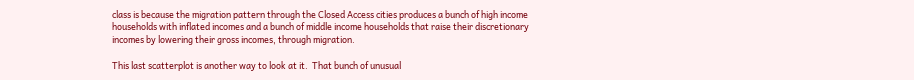class is because the migration pattern through the Closed Access cities produces a bunch of high income households with inflated incomes and a bunch of middle income households that raise their discretionary incomes by lowering their gross incomes, through migration.

This last scatterplot is another way to look at it.  That bunch of unusual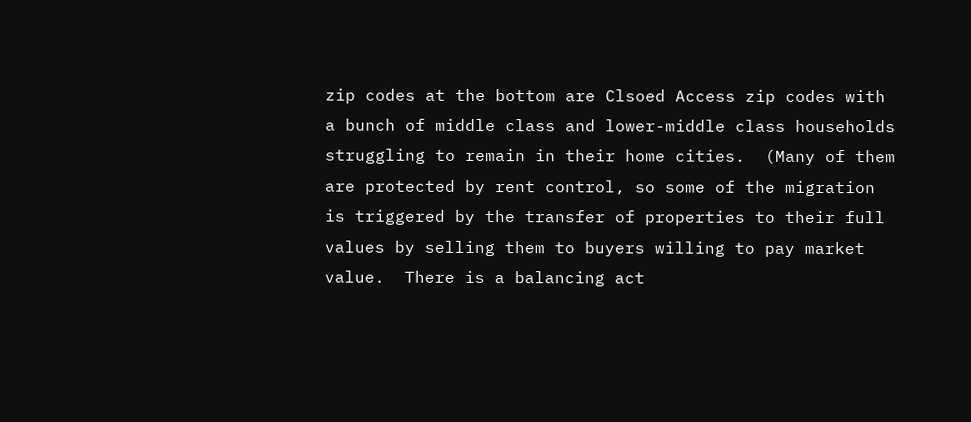zip codes at the bottom are Clsoed Access zip codes with a bunch of middle class and lower-middle class households struggling to remain in their home cities.  (Many of them are protected by rent control, so some of the migration is triggered by the transfer of properties to their full values by selling them to buyers willing to pay market value.  There is a balancing act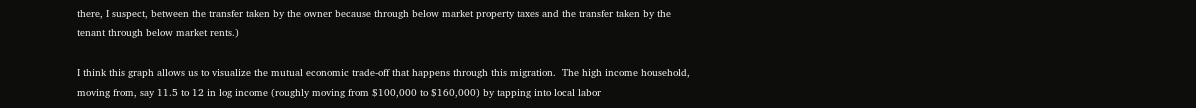there, I suspect, between the transfer taken by the owner because through below market property taxes and the transfer taken by the tenant through below market rents.)

I think this graph allows us to visualize the mutual economic trade-off that happens through this migration.  The high income household, moving from, say 11.5 to 12 in log income (roughly moving from $100,000 to $160,000) by tapping into local labor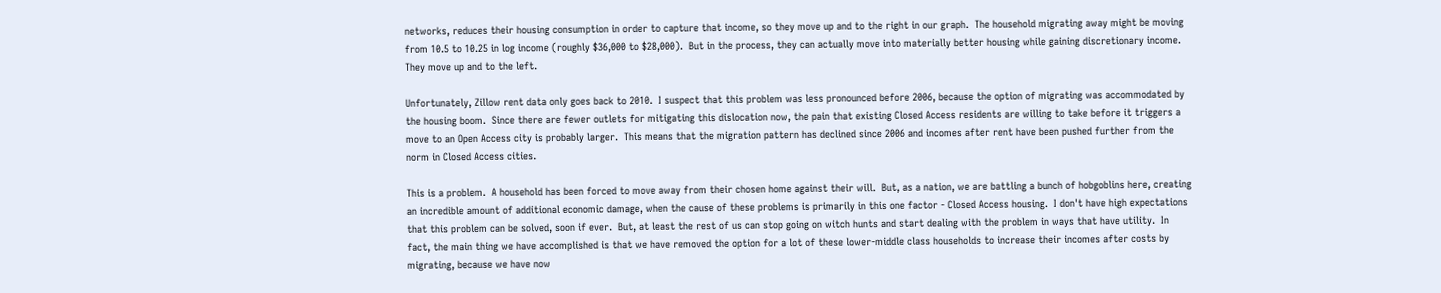networks, reduces their housing consumption in order to capture that income, so they move up and to the right in our graph.  The household migrating away might be moving from 10.5 to 10.25 in log income (roughly $36,000 to $28,000).  But in the process, they can actually move into materially better housing while gaining discretionary income.  They move up and to the left.

Unfortunately, Zillow rent data only goes back to 2010.  I suspect that this problem was less pronounced before 2006, because the option of migrating was accommodated by the housing boom.  Since there are fewer outlets for mitigating this dislocation now, the pain that existing Closed Access residents are willing to take before it triggers a move to an Open Access city is probably larger.  This means that the migration pattern has declined since 2006 and incomes after rent have been pushed further from the norm in Closed Access cities.

This is a problem.  A household has been forced to move away from their chosen home against their will.  But, as a nation, we are battling a bunch of hobgoblins here, creating an incredible amount of additional economic damage, when the cause of these problems is primarily in this one factor - Closed Access housing.  I don't have high expectations that this problem can be solved, soon if ever.  But, at least the rest of us can stop going on witch hunts and start dealing with the problem in ways that have utility.  In fact, the main thing we have accomplished is that we have removed the option for a lot of these lower-middle class households to increase their incomes after costs by migrating, because we have now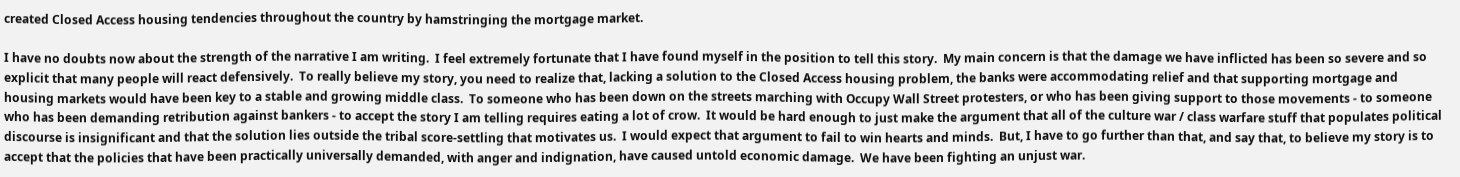created Closed Access housing tendencies throughout the country by hamstringing the mortgage market.

I have no doubts now about the strength of the narrative I am writing.  I feel extremely fortunate that I have found myself in the position to tell this story.  My main concern is that the damage we have inflicted has been so severe and so explicit that many people will react defensively.  To really believe my story, you need to realize that, lacking a solution to the Closed Access housing problem, the banks were accommodating relief and that supporting mortgage and housing markets would have been key to a stable and growing middle class.  To someone who has been down on the streets marching with Occupy Wall Street protesters, or who has been giving support to those movements - to someone who has been demanding retribution against bankers - to accept the story I am telling requires eating a lot of crow.  It would be hard enough to just make the argument that all of the culture war / class warfare stuff that populates political discourse is insignificant and that the solution lies outside the tribal score-settling that motivates us.  I would expect that argument to fail to win hearts and minds.  But, I have to go further than that, and say that, to believe my story is to accept that the policies that have been practically universally demanded, with anger and indignation, have caused untold economic damage.  We have been fighting an unjust war.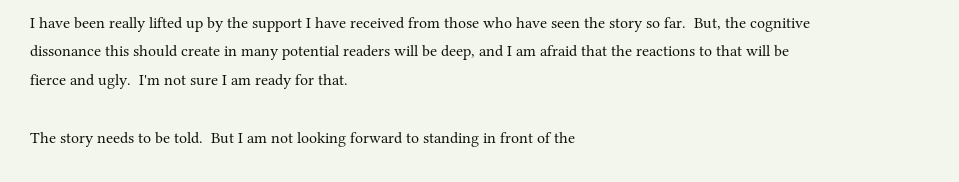I have been really lifted up by the support I have received from those who have seen the story so far.  But, the cognitive dissonance this should create in many potential readers will be deep, and I am afraid that the reactions to that will be fierce and ugly.  I'm not sure I am ready for that.

The story needs to be told.  But I am not looking forward to standing in front of the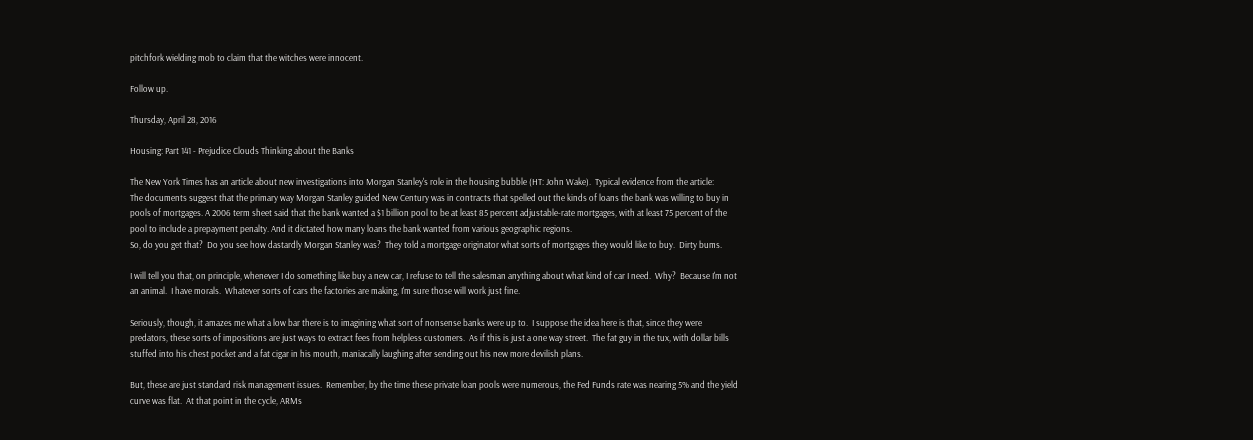pitchfork wielding mob to claim that the witches were innocent.

Follow up.

Thursday, April 28, 2016

Housing: Part 141 - Prejudice Clouds Thinking about the Banks

The New York Times has an article about new investigations into Morgan Stanley's role in the housing bubble (HT: John Wake).  Typical evidence from the article:
The documents suggest that the primary way Morgan Stanley guided New Century was in contracts that spelled out the kinds of loans the bank was willing to buy in pools of mortgages. A 2006 term sheet said that the bank wanted a $1 billion pool to be at least 85 percent adjustable-rate mortgages, with at least 75 percent of the pool to include a prepayment penalty. And it dictated how many loans the bank wanted from various geographic regions.
So, do you get that?  Do you see how dastardly Morgan Stanley was?  They told a mortgage originator what sorts of mortgages they would like to buy.  Dirty bums.

I will tell you that, on principle, whenever I do something like buy a new car, I refuse to tell the salesman anything about what kind of car I need.  Why?  Because I'm not an animal.  I have morals.  Whatever sorts of cars the factories are making, I'm sure those will work just fine.

Seriously, though, it amazes me what a low bar there is to imagining what sort of nonsense banks were up to.  I suppose the idea here is that, since they were predators, these sorts of impositions are just ways to extract fees from helpless customers.  As if this is just a one way street.  The fat guy in the tux, with dollar bills stuffed into his chest pocket and a fat cigar in his mouth, maniacally laughing after sending out his new more devilish plans.

But, these are just standard risk management issues.  Remember, by the time these private loan pools were numerous, the Fed Funds rate was nearing 5% and the yield curve was flat.  At that point in the cycle, ARMs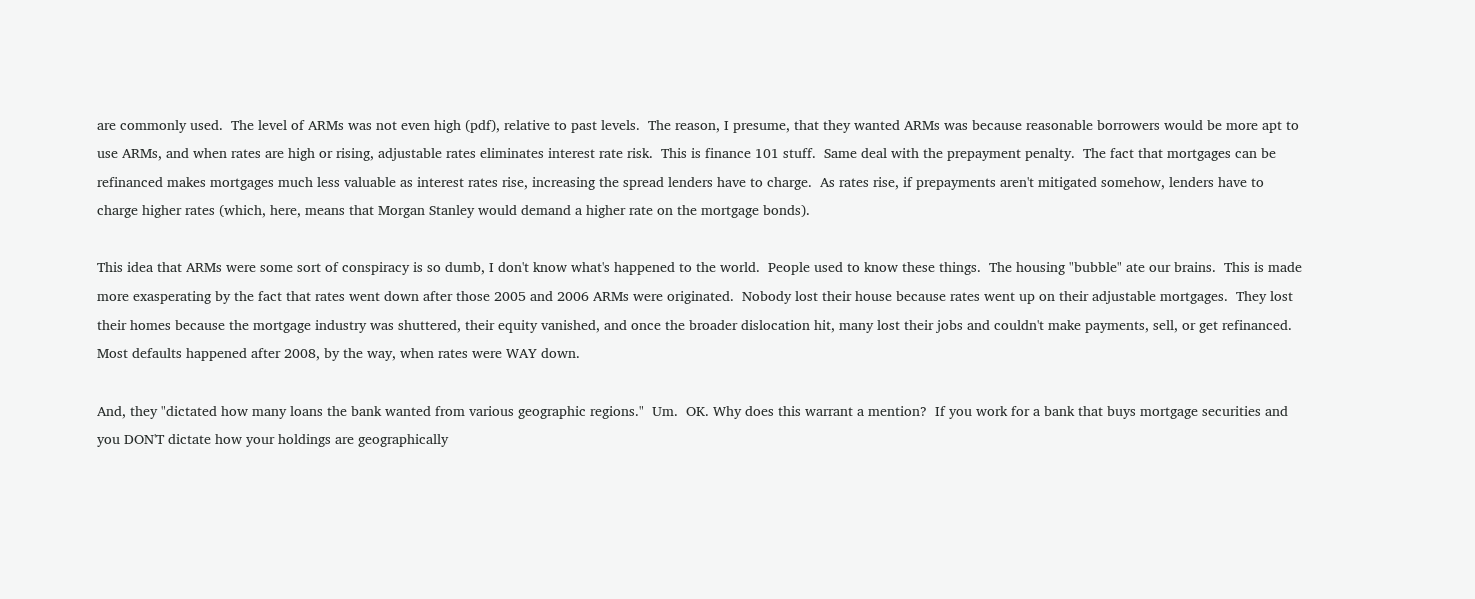are commonly used.  The level of ARMs was not even high (pdf), relative to past levels.  The reason, I presume, that they wanted ARMs was because reasonable borrowers would be more apt to use ARMs, and when rates are high or rising, adjustable rates eliminates interest rate risk.  This is finance 101 stuff.  Same deal with the prepayment penalty.  The fact that mortgages can be refinanced makes mortgages much less valuable as interest rates rise, increasing the spread lenders have to charge.  As rates rise, if prepayments aren't mitigated somehow, lenders have to charge higher rates (which, here, means that Morgan Stanley would demand a higher rate on the mortgage bonds).

This idea that ARMs were some sort of conspiracy is so dumb, I don't know what's happened to the world.  People used to know these things.  The housing "bubble" ate our brains.  This is made more exasperating by the fact that rates went down after those 2005 and 2006 ARMs were originated.  Nobody lost their house because rates went up on their adjustable mortgages.  They lost their homes because the mortgage industry was shuttered, their equity vanished, and once the broader dislocation hit, many lost their jobs and couldn't make payments, sell, or get refinanced.  Most defaults happened after 2008, by the way, when rates were WAY down.

And, they "dictated how many loans the bank wanted from various geographic regions."  Um.  OK. Why does this warrant a mention?  If you work for a bank that buys mortgage securities and you DON'T dictate how your holdings are geographically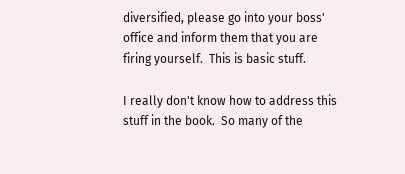diversified, please go into your boss' office and inform them that you are firing yourself.  This is basic stuff.

I really don't know how to address this stuff in the book.  So many of the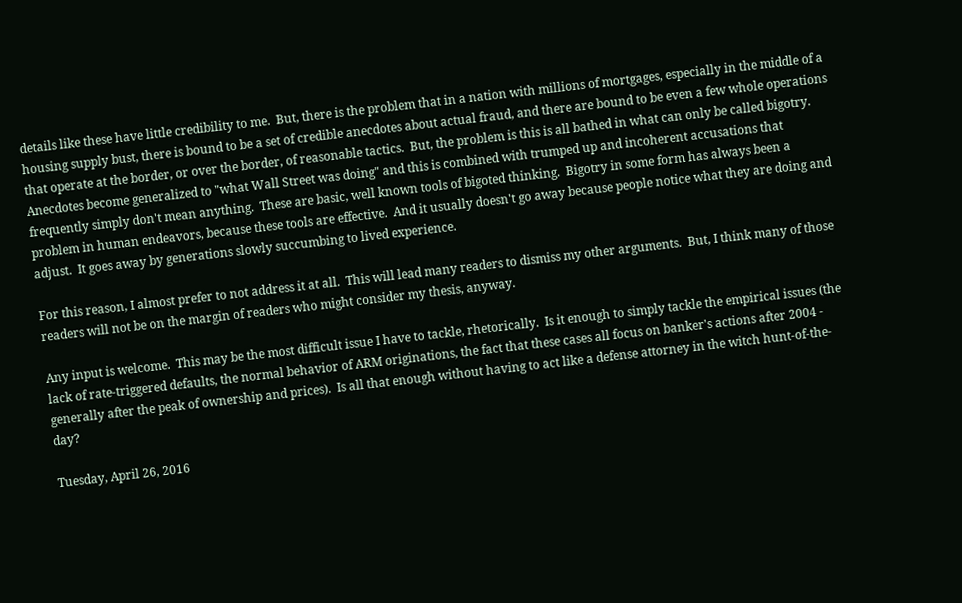details like these have little credibility to me.  But, there is the problem that in a nation with millions of mortgages, especially in the middle of a housing supply bust, there is bound to be a set of credible anecdotes about actual fraud, and there are bound to be even a few whole operations that operate at the border, or over the border, of reasonable tactics.  But, the problem is this is all bathed in what can only be called bigotry.  Anecdotes become generalized to "what Wall Street was doing" and this is combined with trumped up and incoherent accusations that frequently simply don't mean anything.  These are basic, well known tools of bigoted thinking.  Bigotry in some form has always been a problem in human endeavors, because these tools are effective.  And it usually doesn't go away because people notice what they are doing and adjust.  It goes away by generations slowly succumbing to lived experience.

For this reason, I almost prefer to not address it at all.  This will lead many readers to dismiss my other arguments.  But, I think many of those readers will not be on the margin of readers who might consider my thesis, anyway.

Any input is welcome.  This may be the most difficult issue I have to tackle, rhetorically.  Is it enough to simply tackle the empirical issues (the lack of rate-triggered defaults, the normal behavior of ARM originations, the fact that these cases all focus on banker's actions after 2004 - generally after the peak of ownership and prices).  Is all that enough without having to act like a defense attorney in the witch hunt-of-the-day?

Tuesday, April 26, 2016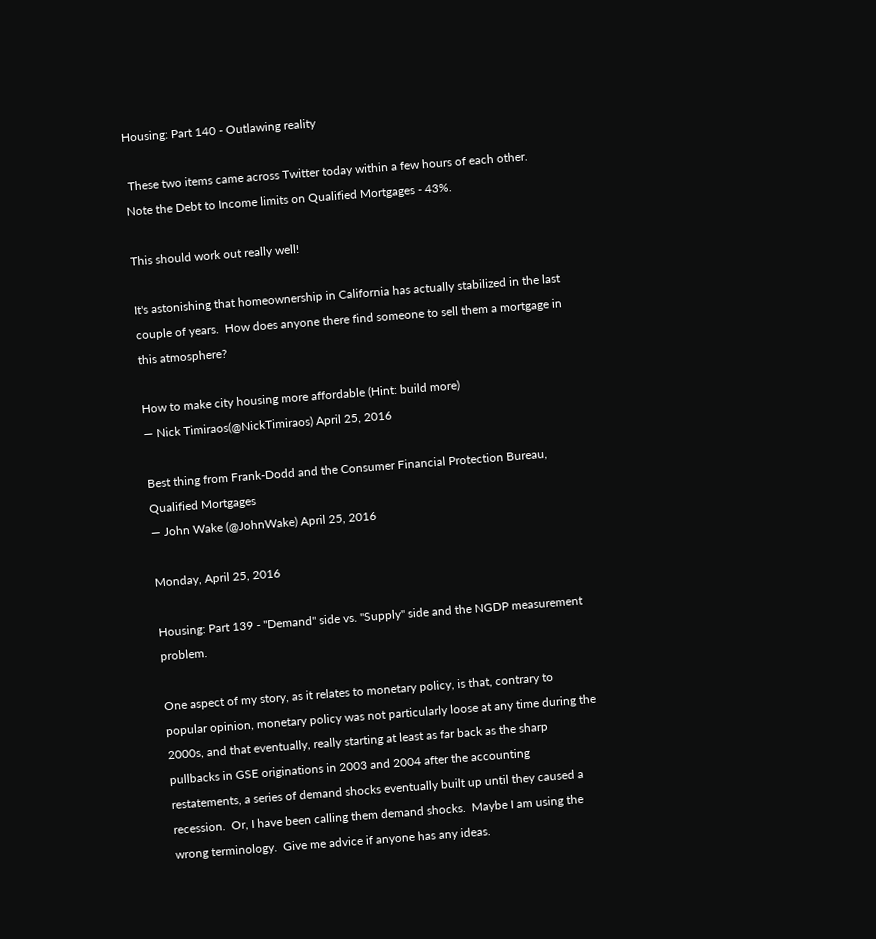Housing: Part 140 - Outlawing reality

 These two items came across Twitter today within a few hours of each other.  Note the Debt to Income limits on Qualified Mortgages - 43%.

This should work out really well!

It's astonishing that homeownership in California has actually stabilized in the last couple of years.  How does anyone there find someone to sell them a mortgage in this atmosphere?

How to make city housing more affordable (Hint: build more)
— Nick Timiraos(@NickTimiraos) April 25, 2016

Best thing from Frank-Dodd and the Consumer Financial Protection Bureau, Qualified Mortgages
— John Wake (@JohnWake) April 25, 2016

Monday, April 25, 2016

Housing: Part 139 - "Demand" side vs. "Supply" side and the NGDP measurement problem.

One aspect of my story, as it relates to monetary policy, is that, contrary to popular opinion, monetary policy was not particularly loose at any time during the 2000s, and that eventually, really starting at least as far back as the sharp pullbacks in GSE originations in 2003 and 2004 after the accounting restatements, a series of demand shocks eventually built up until they caused a recession.  Or, I have been calling them demand shocks.  Maybe I am using the wrong terminology.  Give me advice if anyone has any ideas.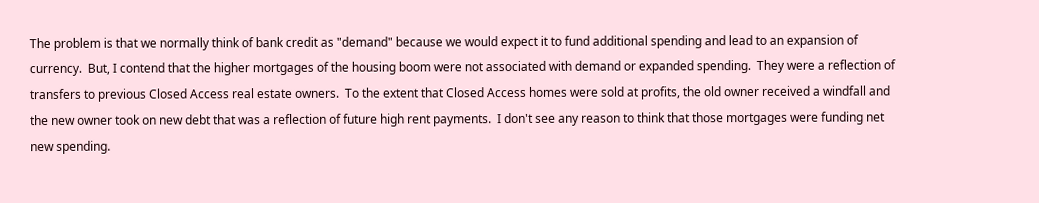The problem is that we normally think of bank credit as "demand" because we would expect it to fund additional spending and lead to an expansion of currency.  But, I contend that the higher mortgages of the housing boom were not associated with demand or expanded spending.  They were a reflection of transfers to previous Closed Access real estate owners.  To the extent that Closed Access homes were sold at profits, the old owner received a windfall and the new owner took on new debt that was a reflection of future high rent payments.  I don't see any reason to think that those mortgages were funding net new spending.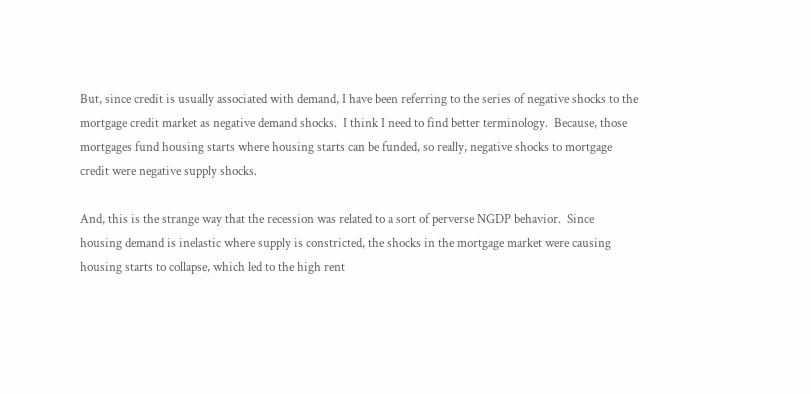But, since credit is usually associated with demand, I have been referring to the series of negative shocks to the mortgage credit market as negative demand shocks.  I think I need to find better terminology.  Because, those mortgages fund housing starts where housing starts can be funded, so really, negative shocks to mortgage credit were negative supply shocks.

And, this is the strange way that the recession was related to a sort of perverse NGDP behavior.  Since housing demand is inelastic where supply is constricted, the shocks in the mortgage market were causing housing starts to collapse, which led to the high rent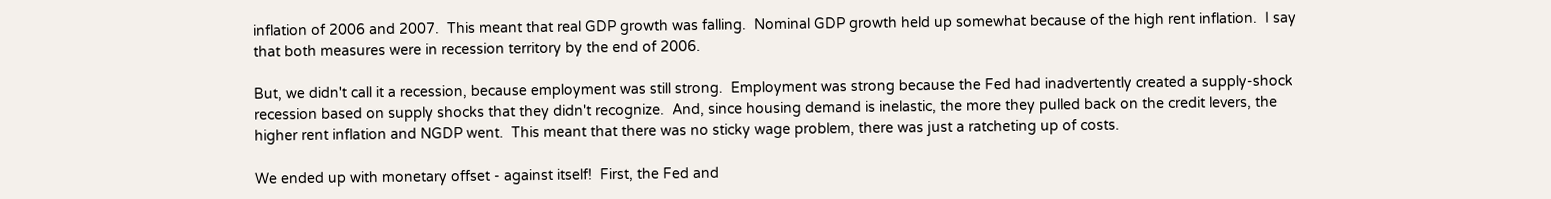inflation of 2006 and 2007.  This meant that real GDP growth was falling.  Nominal GDP growth held up somewhat because of the high rent inflation.  I say that both measures were in recession territory by the end of 2006.

But, we didn't call it a recession, because employment was still strong.  Employment was strong because the Fed had inadvertently created a supply-shock recession based on supply shocks that they didn't recognize.  And, since housing demand is inelastic, the more they pulled back on the credit levers, the higher rent inflation and NGDP went.  This meant that there was no sticky wage problem, there was just a ratcheting up of costs.

We ended up with monetary offset - against itself!  First, the Fed and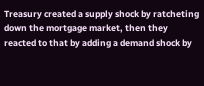Treasury created a supply shock by ratcheting down the mortgage market, then they reacted to that by adding a demand shock by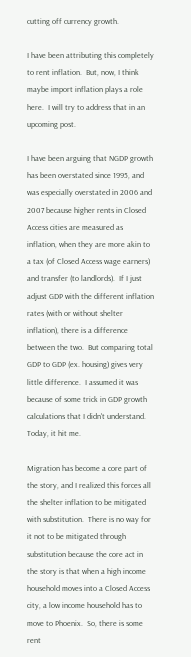cutting off currency growth.

I have been attributing this completely to rent inflation.  But, now, I think maybe import inflation plays a role here.  I will try to address that in an upcoming post.

I have been arguing that NGDP growth has been overstated since 1995, and was especially overstated in 2006 and 2007 because higher rents in Closed Access cities are measured as inflation, when they are more akin to a tax (of Closed Access wage earners) and transfer (to landlords).  If I just adjust GDP with the different inflation rates (with or without shelter inflation), there is a difference between the two.  But comparing total GDP to GDP (ex. housing) gives very little difference.  I assumed it was because of some trick in GDP growth calculations that I didn't understand.  Today, it hit me.

Migration has become a core part of the story, and I realized this forces all the shelter inflation to be mitigated with substitution.  There is no way for it not to be mitigated through substitution because the core act in the story is that when a high income household moves into a Closed Access city, a low income household has to move to Phoenix.  So, there is some rent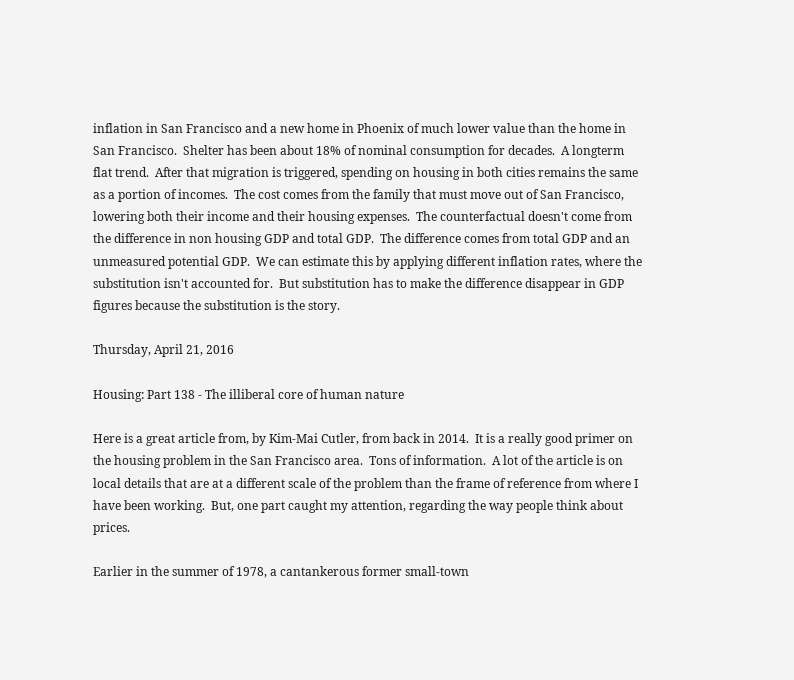inflation in San Francisco and a new home in Phoenix of much lower value than the home in San Francisco.  Shelter has been about 18% of nominal consumption for decades.  A longterm flat trend.  After that migration is triggered, spending on housing in both cities remains the same as a portion of incomes.  The cost comes from the family that must move out of San Francisco, lowering both their income and their housing expenses.  The counterfactual doesn't come from the difference in non housing GDP and total GDP.  The difference comes from total GDP and an unmeasured potential GDP.  We can estimate this by applying different inflation rates, where the substitution isn't accounted for.  But substitution has to make the difference disappear in GDP figures because the substitution is the story.

Thursday, April 21, 2016

Housing: Part 138 - The illiberal core of human nature

Here is a great article from, by Kim-Mai Cutler, from back in 2014.  It is a really good primer on the housing problem in the San Francisco area.  Tons of information.  A lot of the article is on local details that are at a different scale of the problem than the frame of reference from where I have been working.  But, one part caught my attention, regarding the way people think about prices.

Earlier in the summer of 1978, a cantankerous former small-town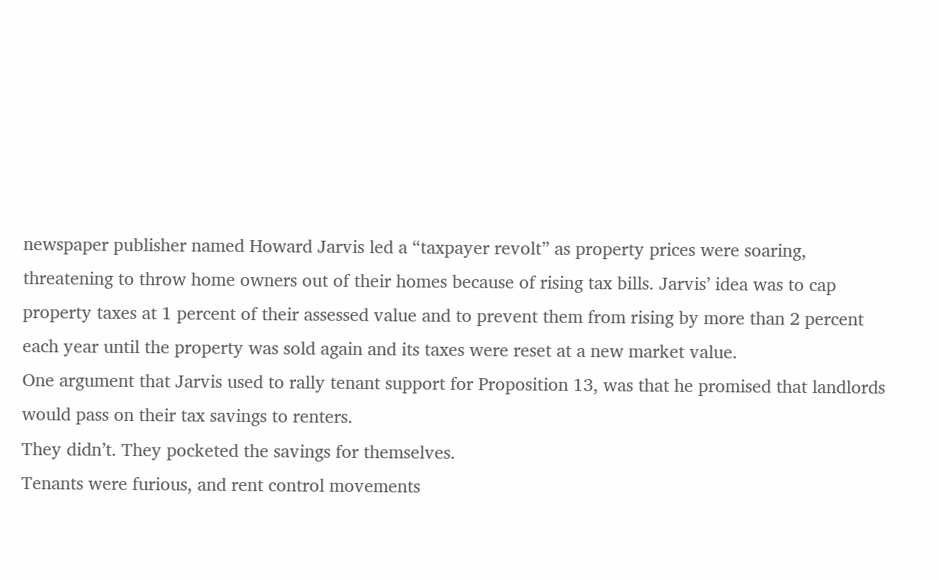newspaper publisher named Howard Jarvis led a “taxpayer revolt” as property prices were soaring, threatening to throw home owners out of their homes because of rising tax bills. Jarvis’ idea was to cap property taxes at 1 percent of their assessed value and to prevent them from rising by more than 2 percent each year until the property was sold again and its taxes were reset at a new market value.
One argument that Jarvis used to rally tenant support for Proposition 13, was that he promised that landlords would pass on their tax savings to renters.
They didn’t. They pocketed the savings for themselves.
Tenants were furious, and rent control movements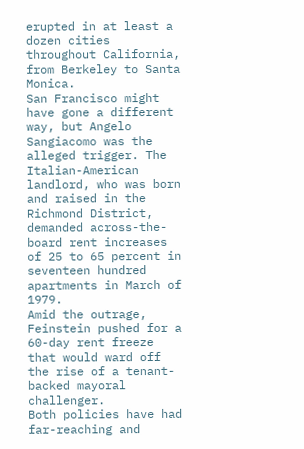erupted in at least a dozen cities throughout California, from Berkeley to Santa Monica.
San Francisco might have gone a different way, but Angelo Sangiacomo was the alleged trigger. The Italian-American landlord, who was born and raised in the Richmond District, demanded across-the-board rent increases of 25 to 65 percent in seventeen hundred apartments in March of 1979.
Amid the outrage, Feinstein pushed for a 60-day rent freeze that would ward off the rise of a tenant-backed mayoral challenger.
Both policies have had far-reaching and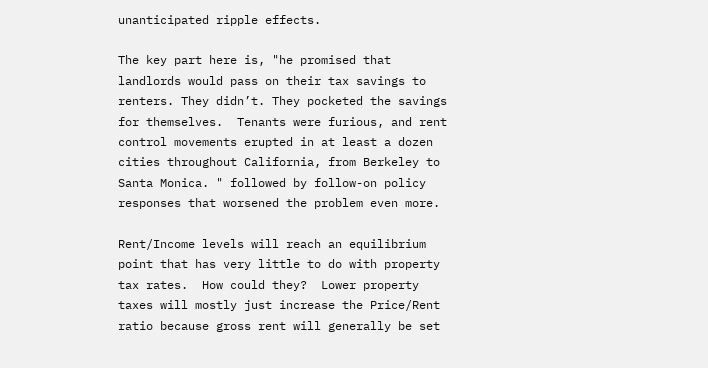unanticipated ripple effects.

The key part here is, "he promised that landlords would pass on their tax savings to renters. They didn’t. They pocketed the savings for themselves.  Tenants were furious, and rent control movements erupted in at least a dozen cities throughout California, from Berkeley to Santa Monica. " followed by follow-on policy responses that worsened the problem even more.

Rent/Income levels will reach an equilibrium point that has very little to do with property tax rates.  How could they?  Lower property taxes will mostly just increase the Price/Rent ratio because gross rent will generally be set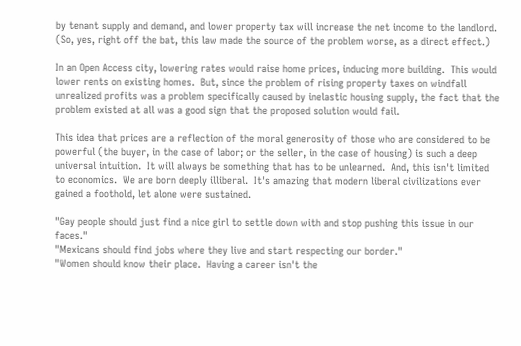by tenant supply and demand, and lower property tax will increase the net income to the landlord.  (So, yes, right off the bat, this law made the source of the problem worse, as a direct effect.)

In an Open Access city, lowering rates would raise home prices, inducing more building.  This would lower rents on existing homes.  But, since the problem of rising property taxes on windfall unrealized profits was a problem specifically caused by inelastic housing supply, the fact that the problem existed at all was a good sign that the proposed solution would fail.

This idea that prices are a reflection of the moral generosity of those who are considered to be powerful (the buyer, in the case of labor; or the seller, in the case of housing) is such a deep universal intuition.  It will always be something that has to be unlearned.  And, this isn't limited to economics.  We are born deeply illiberal.  It's amazing that modern liberal civilizations ever gained a foothold, let alone were sustained.

"Gay people should just find a nice girl to settle down with and stop pushing this issue in our faces."
"Mexicans should find jobs where they live and start respecting our border."
"Women should know their place.  Having a career isn't the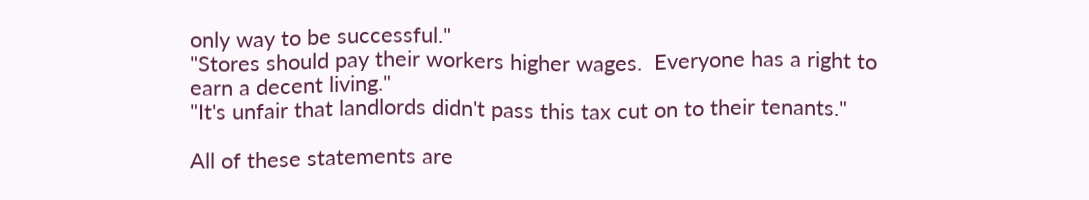only way to be successful."
"Stores should pay their workers higher wages.  Everyone has a right to earn a decent living."
"It's unfair that landlords didn't pass this tax cut on to their tenants."

All of these statements are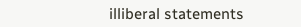illiberal statements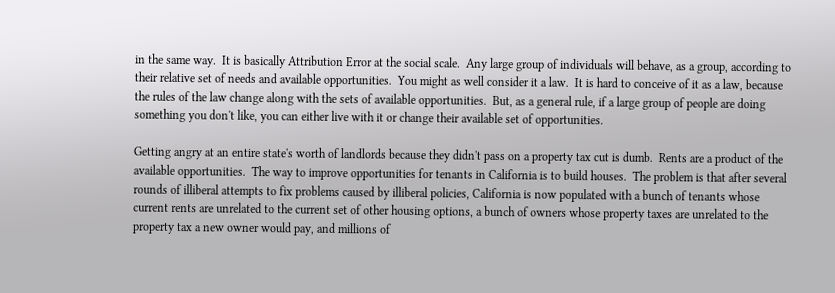in the same way.  It is basically Attribution Error at the social scale.  Any large group of individuals will behave, as a group, according to their relative set of needs and available opportunities.  You might as well consider it a law.  It is hard to conceive of it as a law, because the rules of the law change along with the sets of available opportunities.  But, as a general rule, if a large group of people are doing something you don't like, you can either live with it or change their available set of opportunities.

Getting angry at an entire state's worth of landlords because they didn't pass on a property tax cut is dumb.  Rents are a product of the available opportunities.  The way to improve opportunities for tenants in California is to build houses.  The problem is that after several rounds of illiberal attempts to fix problems caused by illiberal policies, California is now populated with a bunch of tenants whose current rents are unrelated to the current set of other housing options, a bunch of owners whose property taxes are unrelated to the property tax a new owner would pay, and millions of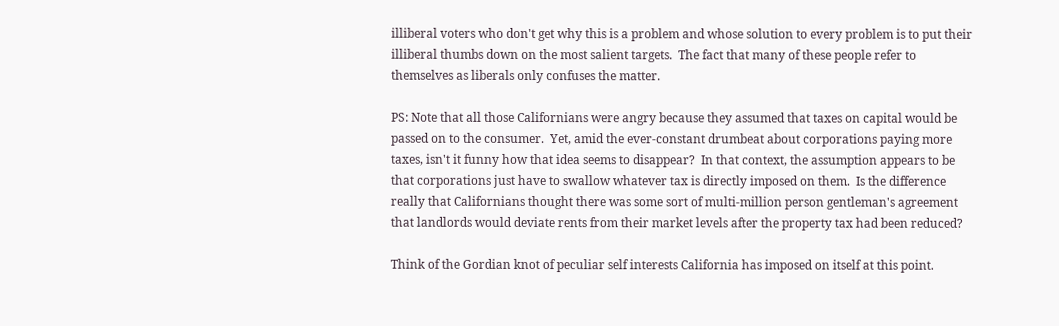illiberal voters who don't get why this is a problem and whose solution to every problem is to put their illiberal thumbs down on the most salient targets.  The fact that many of these people refer to themselves as liberals only confuses the matter.

PS: Note that all those Californians were angry because they assumed that taxes on capital would be passed on to the consumer.  Yet, amid the ever-constant drumbeat about corporations paying more taxes, isn't it funny how that idea seems to disappear?  In that context, the assumption appears to be that corporations just have to swallow whatever tax is directly imposed on them.  Is the difference really that Californians thought there was some sort of multi-million person gentleman's agreement that landlords would deviate rents from their market levels after the property tax had been reduced?

Think of the Gordian knot of peculiar self interests California has imposed on itself at this point.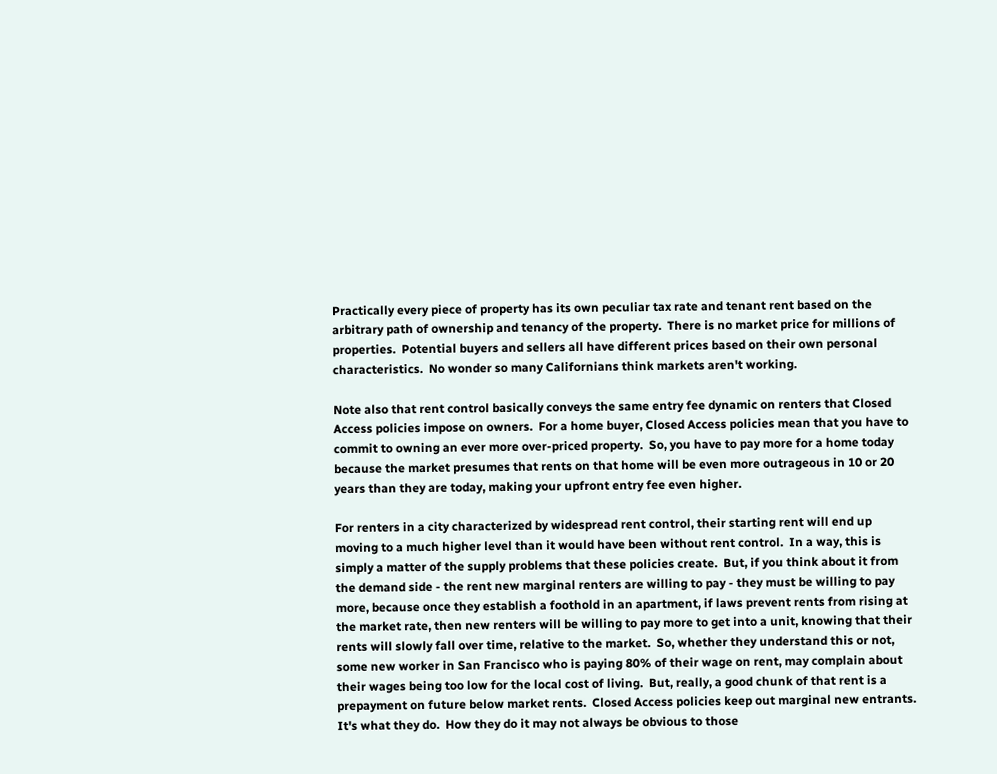Practically every piece of property has its own peculiar tax rate and tenant rent based on the arbitrary path of ownership and tenancy of the property.  There is no market price for millions of properties.  Potential buyers and sellers all have different prices based on their own personal characteristics.  No wonder so many Californians think markets aren't working.

Note also that rent control basically conveys the same entry fee dynamic on renters that Closed Access policies impose on owners.  For a home buyer, Closed Access policies mean that you have to commit to owning an ever more over-priced property.  So, you have to pay more for a home today because the market presumes that rents on that home will be even more outrageous in 10 or 20 years than they are today, making your upfront entry fee even higher.

For renters in a city characterized by widespread rent control, their starting rent will end up moving to a much higher level than it would have been without rent control.  In a way, this is simply a matter of the supply problems that these policies create.  But, if you think about it from the demand side - the rent new marginal renters are willing to pay - they must be willing to pay more, because once they establish a foothold in an apartment, if laws prevent rents from rising at the market rate, then new renters will be willing to pay more to get into a unit, knowing that their rents will slowly fall over time, relative to the market.  So, whether they understand this or not, some new worker in San Francisco who is paying 80% of their wage on rent, may complain about their wages being too low for the local cost of living.  But, really, a good chunk of that rent is a prepayment on future below market rents.  Closed Access policies keep out marginal new entrants.  It's what they do.  How they do it may not always be obvious to those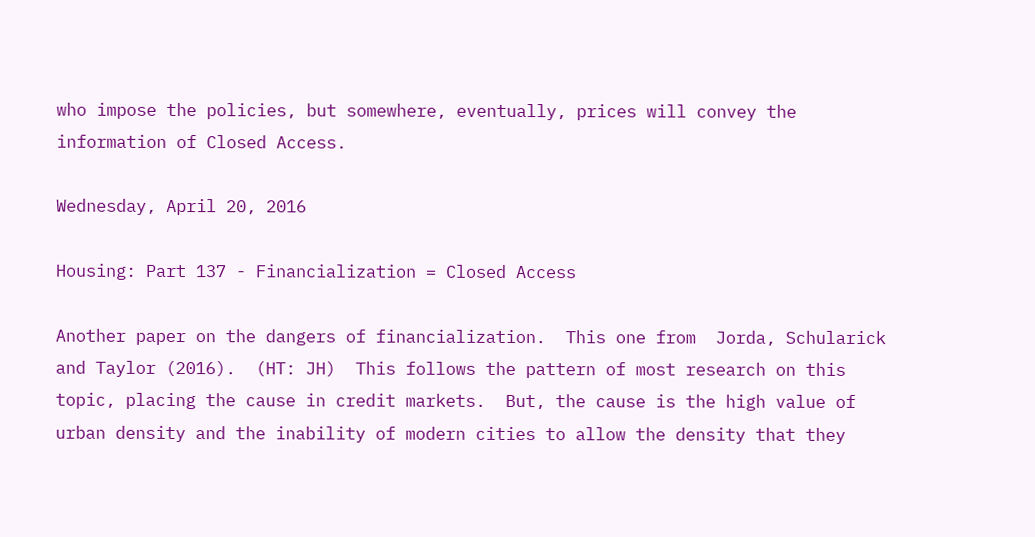who impose the policies, but somewhere, eventually, prices will convey the information of Closed Access.

Wednesday, April 20, 2016

Housing: Part 137 - Financialization = Closed Access

Another paper on the dangers of financialization.  This one from  Jorda, Schularick and Taylor (2016).  (HT: JH)  This follows the pattern of most research on this topic, placing the cause in credit markets.  But, the cause is the high value of urban density and the inability of modern cities to allow the density that they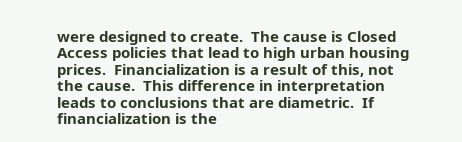were designed to create.  The cause is Closed Access policies that lead to high urban housing prices.  Financialization is a result of this, not the cause.  This difference in interpretation leads to conclusions that are diametric.  If financialization is the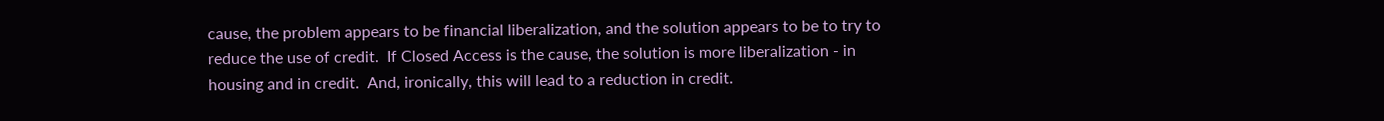cause, the problem appears to be financial liberalization, and the solution appears to be to try to reduce the use of credit.  If Closed Access is the cause, the solution is more liberalization - in housing and in credit.  And, ironically, this will lead to a reduction in credit.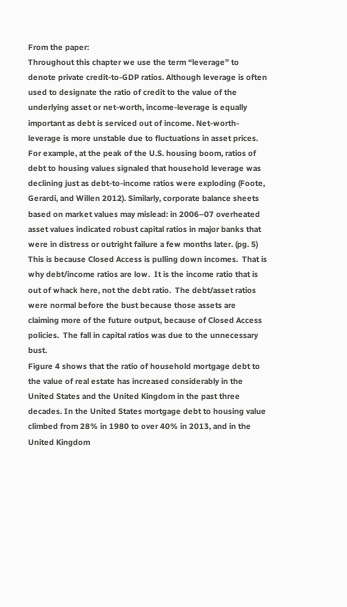From the paper:
Throughout this chapter we use the term “leverage” to denote private credit-to-GDP ratios. Although leverage is often used to designate the ratio of credit to the value of the underlying asset or net-worth, income-leverage is equally important as debt is serviced out of income. Net-worth-leverage is more unstable due to fluctuations in asset prices. For example, at the peak of the U.S. housing boom, ratios of debt to housing values signaled that household leverage was declining just as debt-to-income ratios were exploding (Foote, Gerardi, and Willen 2012). Similarly, corporate balance sheets based on market values may mislead: in 2006–07 overheated asset values indicated robust capital ratios in major banks that were in distress or outright failure a few months later. (pg. 5)
This is because Closed Access is pulling down incomes.  That is why debt/income ratios are low.  It is the income ratio that is out of whack here, not the debt ratio.  The debt/asset ratios were normal before the bust because those assets are claiming more of the future output, because of Closed Access policies.  The fall in capital ratios was due to the unnecessary bust.
Figure 4 shows that the ratio of household mortgage debt to the value of real estate has increased considerably in the United States and the United Kingdom in the past three decades. In the United States mortgage debt to housing value climbed from 28% in 1980 to over 40% in 2013, and in the United Kingdom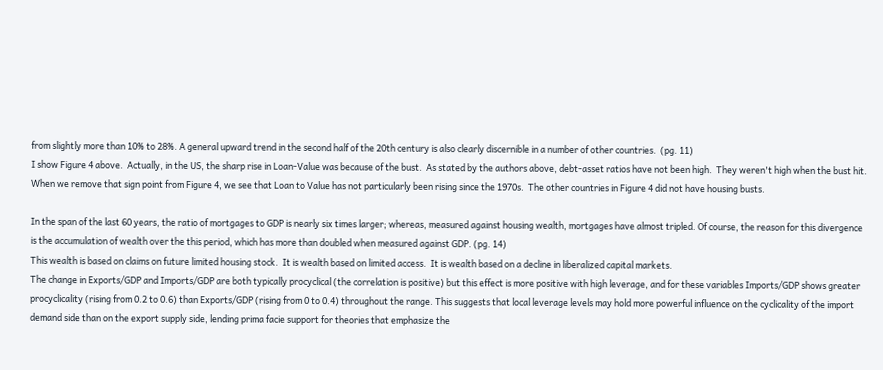from slightly more than 10% to 28%. A general upward trend in the second half of the 20th century is also clearly discernible in a number of other countries.  (pg. 11)
I show Figure 4 above.  Actually, in the US, the sharp rise in Loan-Value was because of the bust.  As stated by the authors above, debt-asset ratios have not been high.  They weren't high when the bust hit.  When we remove that sign point from Figure 4, we see that Loan to Value has not particularly been rising since the 1970s.  The other countries in Figure 4 did not have housing busts.

In the span of the last 60 years, the ratio of mortgages to GDP is nearly six times larger; whereas, measured against housing wealth, mortgages have almost tripled. Of course, the reason for this divergence is the accumulation of wealth over the this period, which has more than doubled when measured against GDP. (pg. 14)
This wealth is based on claims on future limited housing stock.  It is wealth based on limited access.  It is wealth based on a decline in liberalized capital markets.
The change in Exports/GDP and Imports/GDP are both typically procyclical (the correlation is positive) but this effect is more positive with high leverage, and for these variables Imports/GDP shows greater procyclicality (rising from 0.2 to 0.6) than Exports/GDP (rising from 0 to 0.4) throughout the range. This suggests that local leverage levels may hold more powerful influence on the cyclicality of the import demand side than on the export supply side, lending prima facie support for theories that emphasize the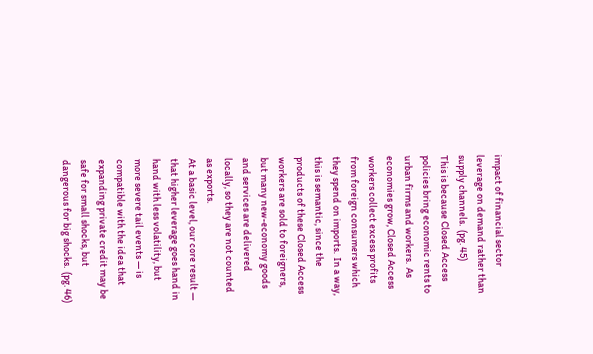impact of financial sector leverage on demand rather than supply channels.  (pg. 45)
This is because Closed Access policies bring economic rents to urban firms and workers.  As economies grow, Closed Access workers collect excess profits from foreign consumers which they spend on imports.  In a way, this is semantic, since the products of these Closed Access workers are sold to foreigners, but many new-economy goods and services are delivered locally, so they are not counted as exports.
At a basic level, our core result — that higher leverage goes hand in hand with less volatility, but more severe tail events — is compatible with the idea that expanding private credit may be safe for small shocks, but dangerous for big shocks.  (pg. 46)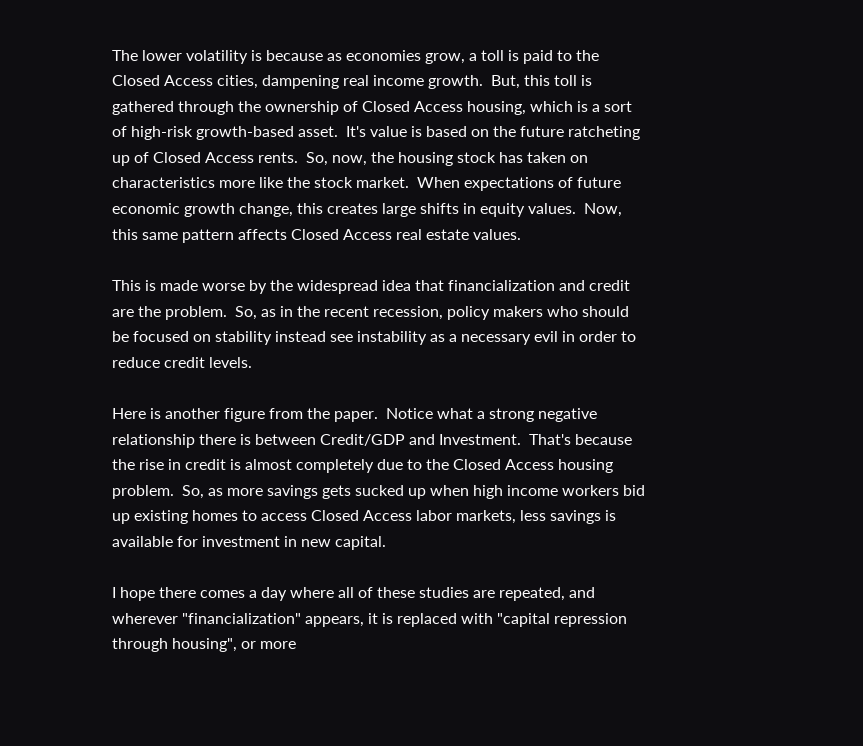The lower volatility is because as economies grow, a toll is paid to the Closed Access cities, dampening real income growth.  But, this toll is gathered through the ownership of Closed Access housing, which is a sort of high-risk growth-based asset.  It's value is based on the future ratcheting up of Closed Access rents.  So, now, the housing stock has taken on characteristics more like the stock market.  When expectations of future economic growth change, this creates large shifts in equity values.  Now, this same pattern affects Closed Access real estate values.

This is made worse by the widespread idea that financialization and credit are the problem.  So, as in the recent recession, policy makers who should be focused on stability instead see instability as a necessary evil in order to reduce credit levels.

Here is another figure from the paper.  Notice what a strong negative relationship there is between Credit/GDP and Investment.  That's because the rise in credit is almost completely due to the Closed Access housing problem.  So, as more savings gets sucked up when high income workers bid up existing homes to access Closed Access labor markets, less savings is available for investment in new capital.

I hope there comes a day where all of these studies are repeated, and wherever "financialization" appears, it is replaced with "capital repression through housing", or more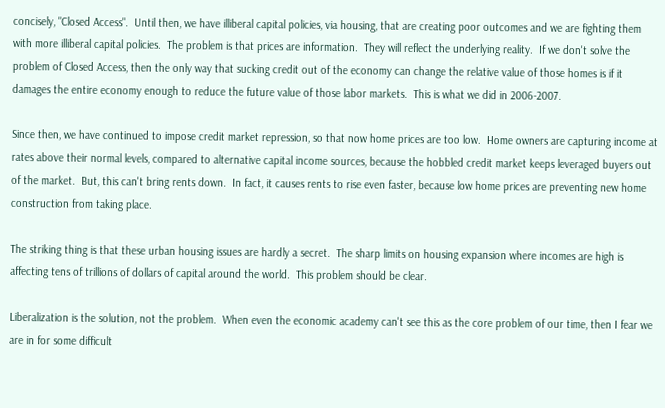concisely, "Closed Access".  Until then, we have illiberal capital policies, via housing, that are creating poor outcomes and we are fighting them with more illiberal capital policies.  The problem is that prices are information.  They will reflect the underlying reality.  If we don't solve the problem of Closed Access, then the only way that sucking credit out of the economy can change the relative value of those homes is if it damages the entire economy enough to reduce the future value of those labor markets.  This is what we did in 2006-2007.

Since then, we have continued to impose credit market repression, so that now home prices are too low.  Home owners are capturing income at rates above their normal levels, compared to alternative capital income sources, because the hobbled credit market keeps leveraged buyers out of the market.  But, this can't bring rents down.  In fact, it causes rents to rise even faster, because low home prices are preventing new home construction from taking place.

The striking thing is that these urban housing issues are hardly a secret.  The sharp limits on housing expansion where incomes are high is affecting tens of trillions of dollars of capital around the world.  This problem should be clear.

Liberalization is the solution, not the problem.  When even the economic academy can't see this as the core problem of our time, then I fear we are in for some difficult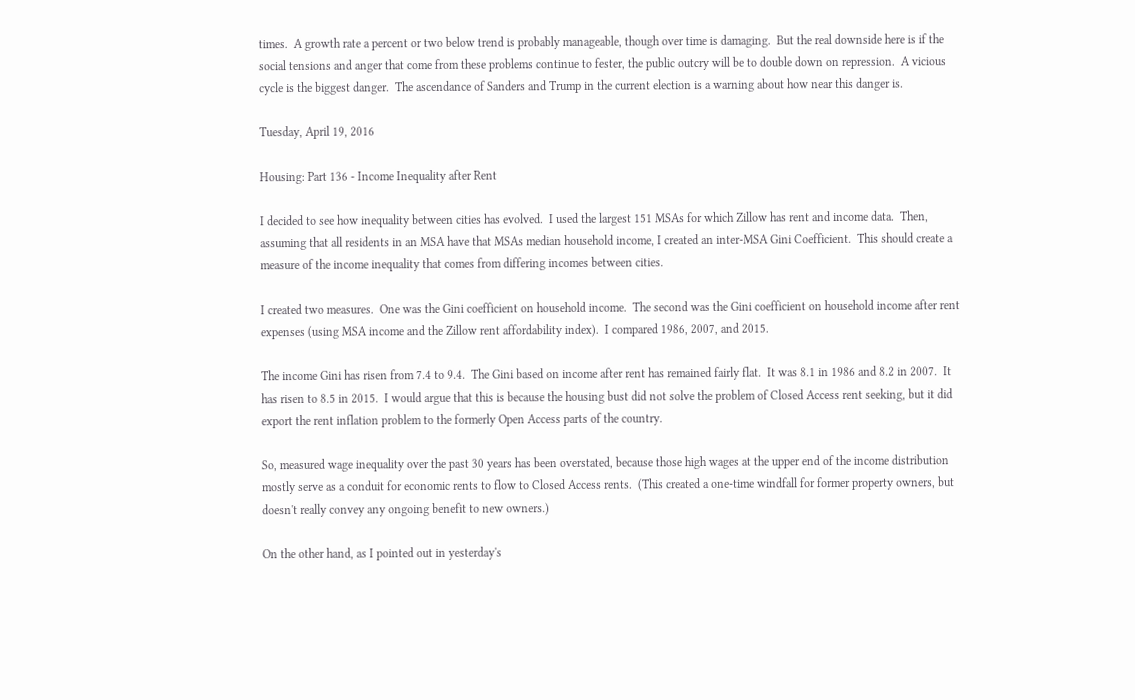times.  A growth rate a percent or two below trend is probably manageable, though over time is damaging.  But the real downside here is if the social tensions and anger that come from these problems continue to fester, the public outcry will be to double down on repression.  A vicious cycle is the biggest danger.  The ascendance of Sanders and Trump in the current election is a warning about how near this danger is.

Tuesday, April 19, 2016

Housing: Part 136 - Income Inequality after Rent

I decided to see how inequality between cities has evolved.  I used the largest 151 MSAs for which Zillow has rent and income data.  Then, assuming that all residents in an MSA have that MSAs median household income, I created an inter-MSA Gini Coefficient.  This should create a measure of the income inequality that comes from differing incomes between cities.

I created two measures.  One was the Gini coefficient on household income.  The second was the Gini coefficient on household income after rent expenses (using MSA income and the Zillow rent affordability index).  I compared 1986, 2007, and 2015.

The income Gini has risen from 7.4 to 9.4.  The Gini based on income after rent has remained fairly flat.  It was 8.1 in 1986 and 8.2 in 2007.  It has risen to 8.5 in 2015.  I would argue that this is because the housing bust did not solve the problem of Closed Access rent seeking, but it did export the rent inflation problem to the formerly Open Access parts of the country.

So, measured wage inequality over the past 30 years has been overstated, because those high wages at the upper end of the income distribution mostly serve as a conduit for economic rents to flow to Closed Access rents.  (This created a one-time windfall for former property owners, but doesn't really convey any ongoing benefit to new owners.)

On the other hand, as I pointed out in yesterday's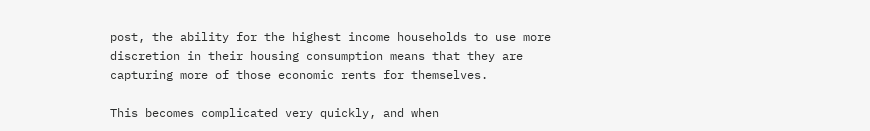post, the ability for the highest income households to use more discretion in their housing consumption means that they are capturing more of those economic rents for themselves.

This becomes complicated very quickly, and when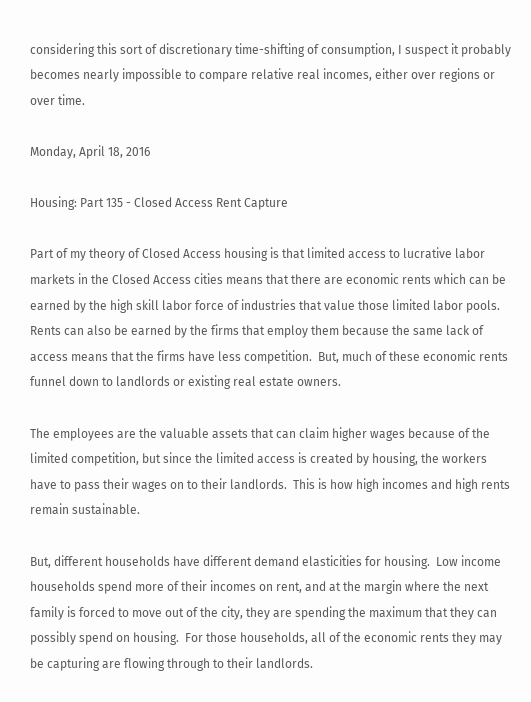considering this sort of discretionary time-shifting of consumption, I suspect it probably becomes nearly impossible to compare relative real incomes, either over regions or over time.

Monday, April 18, 2016

Housing: Part 135 - Closed Access Rent Capture

Part of my theory of Closed Access housing is that limited access to lucrative labor markets in the Closed Access cities means that there are economic rents which can be earned by the high skill labor force of industries that value those limited labor pools.  Rents can also be earned by the firms that employ them because the same lack of access means that the firms have less competition.  But, much of these economic rents funnel down to landlords or existing real estate owners.

The employees are the valuable assets that can claim higher wages because of the limited competition, but since the limited access is created by housing, the workers have to pass their wages on to their landlords.  This is how high incomes and high rents remain sustainable.

But, different households have different demand elasticities for housing.  Low income households spend more of their incomes on rent, and at the margin where the next family is forced to move out of the city, they are spending the maximum that they can possibly spend on housing.  For those households, all of the economic rents they may be capturing are flowing through to their landlords.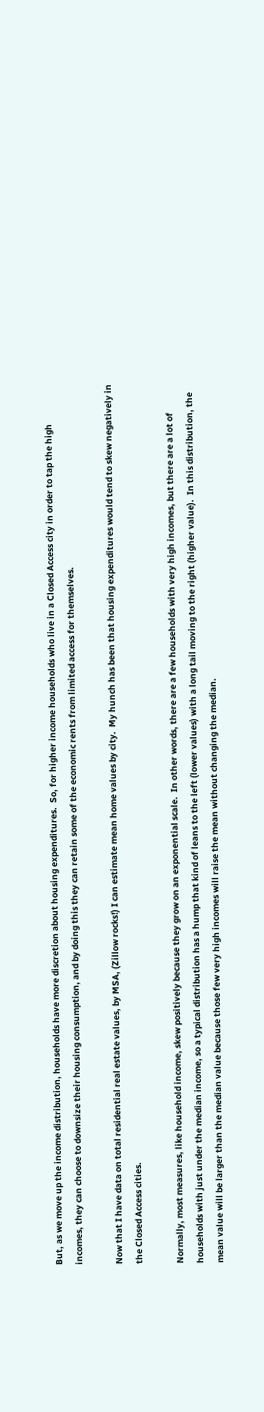But, as we move up the income distribution, households have more discretion about housing expenditures.  So, for higher income households who live in a Closed Access city in order to tap the high incomes, they can choose to downsize their housing consumption, and by doing this they can retain some of the economic rents from limited access for themselves.

Now that I have data on total residential real estate values, by MSA, (Zillow rocks!) I can estimate mean home values by city.  My hunch has been that housing expenditures would tend to skew negatively in the Closed Access cities.

Normally, most measures, like household income, skew positively because they grow on an exponential scale.  In other words, there are a few households with very high incomes, but there are a lot of households with just under the median income, so a typical distribution has a hump that kind of leans to the left (lower values) with a long tail moving to the right (higher value).  In this distribution, the mean value will be larger than the median value because those few very high incomes will raise the mean without changing the median.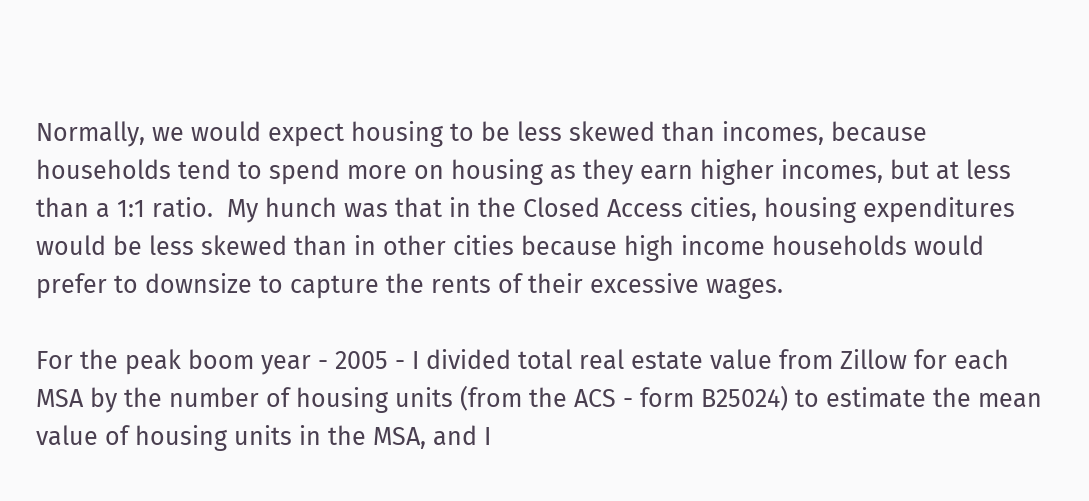Normally, we would expect housing to be less skewed than incomes, because households tend to spend more on housing as they earn higher incomes, but at less than a 1:1 ratio.  My hunch was that in the Closed Access cities, housing expenditures would be less skewed than in other cities because high income households would prefer to downsize to capture the rents of their excessive wages.

For the peak boom year - 2005 - I divided total real estate value from Zillow for each MSA by the number of housing units (from the ACS - form B25024) to estimate the mean value of housing units in the MSA, and I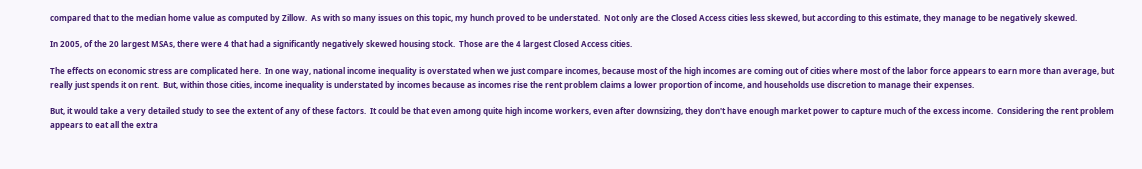compared that to the median home value as computed by Zillow.  As with so many issues on this topic, my hunch proved to be understated.  Not only are the Closed Access cities less skewed, but according to this estimate, they manage to be negatively skewed.

In 2005, of the 20 largest MSAs, there were 4 that had a significantly negatively skewed housing stock.  Those are the 4 largest Closed Access cities.

The effects on economic stress are complicated here.  In one way, national income inequality is overstated when we just compare incomes, because most of the high incomes are coming out of cities where most of the labor force appears to earn more than average, but really just spends it on rent.  But, within those cities, income inequality is understated by incomes because as incomes rise the rent problem claims a lower proportion of income, and households use discretion to manage their expenses.

But, it would take a very detailed study to see the extent of any of these factors.  It could be that even among quite high income workers, even after downsizing, they don't have enough market power to capture much of the excess income.  Considering the rent problem appears to eat all the extra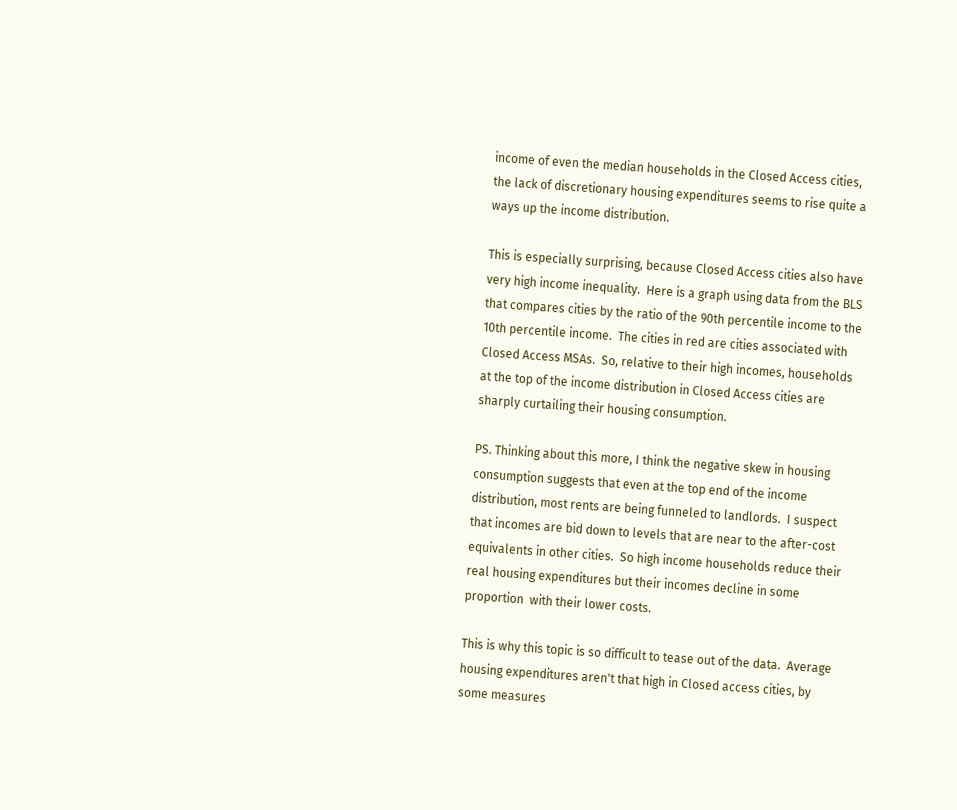income of even the median households in the Closed Access cities, the lack of discretionary housing expenditures seems to rise quite a ways up the income distribution.

This is especially surprising, because Closed Access cities also have very high income inequality.  Here is a graph using data from the BLS that compares cities by the ratio of the 90th percentile income to the 10th percentile income.  The cities in red are cities associated with Closed Access MSAs.  So, relative to their high incomes, households at the top of the income distribution in Closed Access cities are sharply curtailing their housing consumption.

PS. Thinking about this more, I think the negative skew in housing consumption suggests that even at the top end of the income distribution, most rents are being funneled to landlords.  I suspect that incomes are bid down to levels that are near to the after-cost equivalents in other cities.  So high income households reduce their real housing expenditures but their incomes decline in some proportion  with their lower costs.

This is why this topic is so difficult to tease out of the data.  Average housing expenditures aren't that high in Closed access cities, by some measures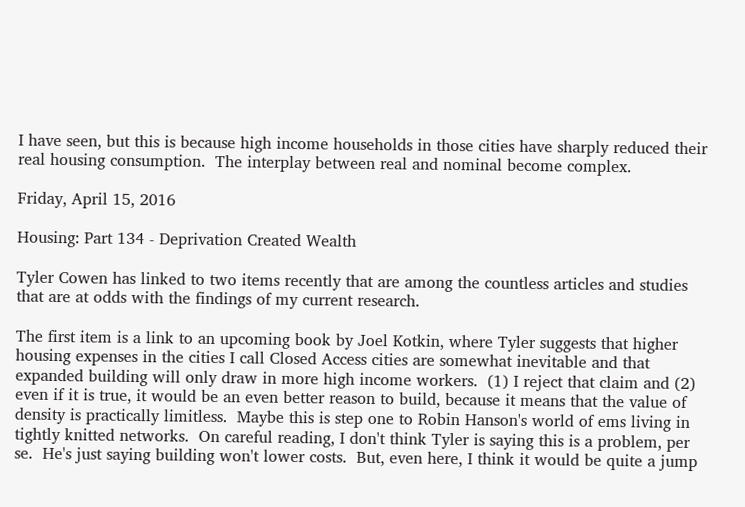I have seen, but this is because high income households in those cities have sharply reduced their real housing consumption.  The interplay between real and nominal become complex.

Friday, April 15, 2016

Housing: Part 134 - Deprivation Created Wealth

Tyler Cowen has linked to two items recently that are among the countless articles and studies that are at odds with the findings of my current research.

The first item is a link to an upcoming book by Joel Kotkin, where Tyler suggests that higher housing expenses in the cities I call Closed Access cities are somewhat inevitable and that expanded building will only draw in more high income workers.  (1) I reject that claim and (2) even if it is true, it would be an even better reason to build, because it means that the value of density is practically limitless.  Maybe this is step one to Robin Hanson's world of ems living in tightly knitted networks.  On careful reading, I don't think Tyler is saying this is a problem, per se.  He's just saying building won't lower costs.  But, even here, I think it would be quite a jump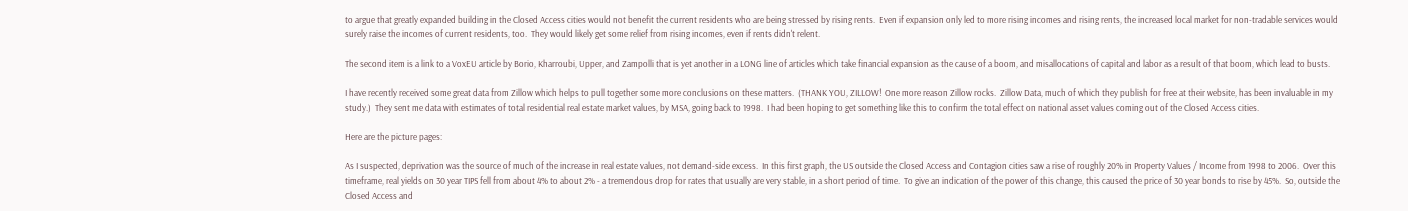to argue that greatly expanded building in the Closed Access cities would not benefit the current residents who are being stressed by rising rents.  Even if expansion only led to more rising incomes and rising rents, the increased local market for non-tradable services would surely raise the incomes of current residents, too.  They would likely get some relief from rising incomes, even if rents didn't relent.

The second item is a link to a VoxEU article by Borio, Kharroubi, Upper, and Zampolli that is yet another in a LONG line of articles which take financial expansion as the cause of a boom, and misallocations of capital and labor as a result of that boom, which lead to busts.

I have recently received some great data from Zillow which helps to pull together some more conclusions on these matters.  (THANK YOU, ZILLOW!  One more reason Zillow rocks.  Zillow Data, much of which they publish for free at their website, has been invaluable in my study.)  They sent me data with estimates of total residential real estate market values, by MSA, going back to 1998.  I had been hoping to get something like this to confirm the total effect on national asset values coming out of the Closed Access cities.

Here are the picture pages:

As I suspected, deprivation was the source of much of the increase in real estate values, not demand-side excess.  In this first graph, the US outside the Closed Access and Contagion cities saw a rise of roughly 20% in Property Values / Income from 1998 to 2006.  Over this timeframe, real yields on 30 year TIPS fell from about 4% to about 2% - a tremendous drop for rates that usually are very stable, in a short period of time.  To give an indication of the power of this change, this caused the price of 30 year bonds to rise by 45%.  So, outside the Closed Access and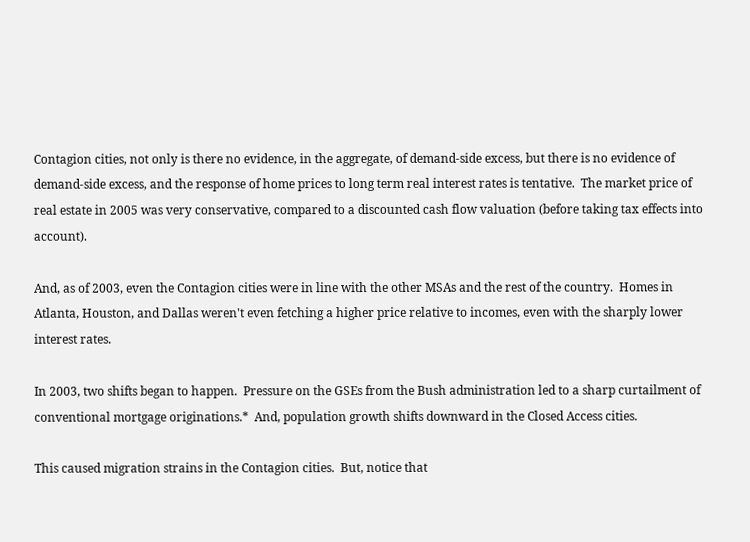Contagion cities, not only is there no evidence, in the aggregate, of demand-side excess, but there is no evidence of demand-side excess, and the response of home prices to long term real interest rates is tentative.  The market price of real estate in 2005 was very conservative, compared to a discounted cash flow valuation (before taking tax effects into account).

And, as of 2003, even the Contagion cities were in line with the other MSAs and the rest of the country.  Homes in Atlanta, Houston, and Dallas weren't even fetching a higher price relative to incomes, even with the sharply lower interest rates.

In 2003, two shifts began to happen.  Pressure on the GSEs from the Bush administration led to a sharp curtailment of conventional mortgage originations.*  And, population growth shifts downward in the Closed Access cities.

This caused migration strains in the Contagion cities.  But, notice that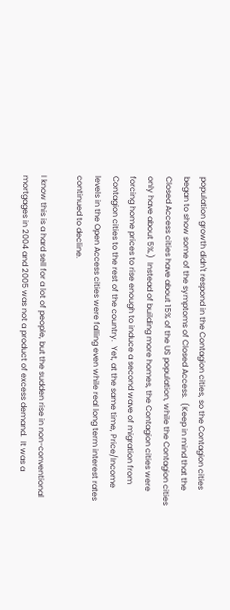population growth didn't respond in the Contagion cities, so the Contagion cities began to show some of the symptoms of Closed Access.  (Keep in mind that the Closed Access cities have about 15% of the US population, while the Contagion cities only have about 5%.)  Instead of building more homes, the Contagion cities were forcing home prices to rise enough to induce a second wave of migration from Contagion cities to the rest of the country.  Yet, at the same time, Price/Income levels in the Open Access cities were falling even while real long term interest rates continued to decline.

I know this is a hard sell for a lot of people, but the sudden rise in non-conventional mortgages in 2004 and 2005 was not a product of excess demand.  It was a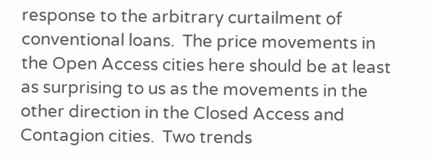response to the arbitrary curtailment of conventional loans.  The price movements in the Open Access cities here should be at least as surprising to us as the movements in the other direction in the Closed Access and Contagion cities.  Two trends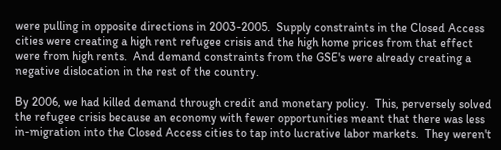were pulling in opposite directions in 2003-2005.  Supply constraints in the Closed Access cities were creating a high rent refugee crisis and the high home prices from that effect were from high rents.  And demand constraints from the GSE's were already creating a negative dislocation in the rest of the country.

By 2006, we had killed demand through credit and monetary policy.  This, perversely solved the refugee crisis because an economy with fewer opportunities meant that there was less in-migration into the Closed Access cities to tap into lucrative labor markets.  They weren't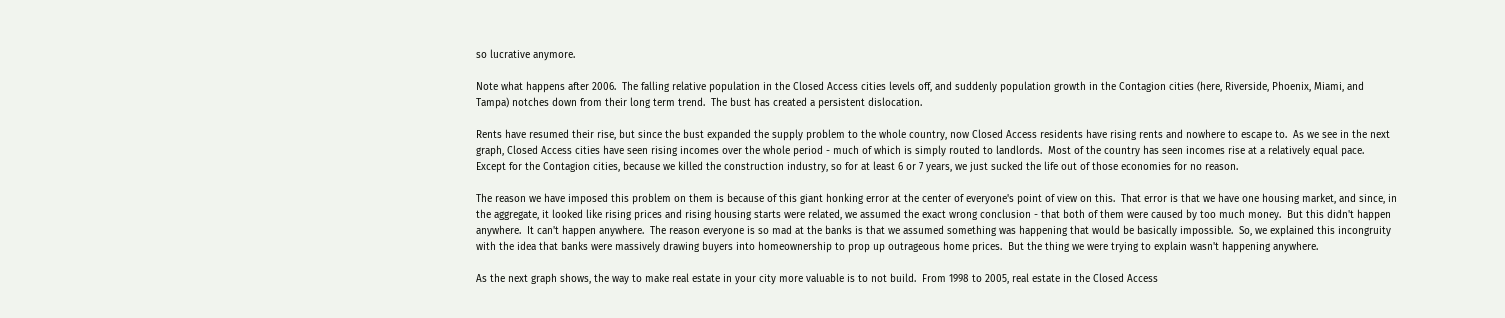so lucrative anymore.

Note what happens after 2006.  The falling relative population in the Closed Access cities levels off, and suddenly population growth in the Contagion cities (here, Riverside, Phoenix, Miami, and Tampa) notches down from their long term trend.  The bust has created a persistent dislocation.

Rents have resumed their rise, but since the bust expanded the supply problem to the whole country, now Closed Access residents have rising rents and nowhere to escape to.  As we see in the next graph, Closed Access cities have seen rising incomes over the whole period - much of which is simply routed to landlords.  Most of the country has seen incomes rise at a relatively equal pace.  Except for the Contagion cities, because we killed the construction industry, so for at least 6 or 7 years, we just sucked the life out of those economies for no reason.

The reason we have imposed this problem on them is because of this giant honking error at the center of everyone's point of view on this.  That error is that we have one housing market, and since, in the aggregate, it looked like rising prices and rising housing starts were related, we assumed the exact wrong conclusion - that both of them were caused by too much money.  But this didn't happen anywhere.  It can't happen anywhere.  The reason everyone is so mad at the banks is that we assumed something was happening that would be basically impossible.  So, we explained this incongruity with the idea that banks were massively drawing buyers into homeownership to prop up outrageous home prices.  But the thing we were trying to explain wasn't happening anywhere.

As the next graph shows, the way to make real estate in your city more valuable is to not build.  From 1998 to 2005, real estate in the Closed Access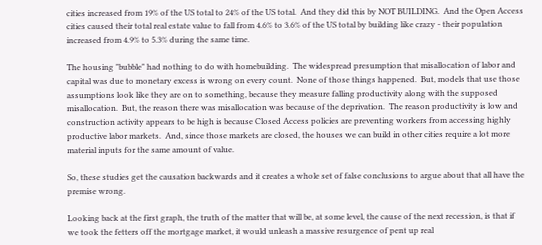cities increased from 19% of the US total to 24% of the US total.  And they did this by NOT BUILDING.  And the Open Access cities caused their total real estate value to fall from 4.6% to 3.6% of the US total by building like crazy - their population increased from 4.9% to 5.3% during the same time.

The housing "bubble" had nothing to do with homebuilding.  The widespread presumption that misallocation of labor and capital was due to monetary excess is wrong on every count.  None of those things happened.  But, models that use those assumptions look like they are on to something, because they measure falling productivity along with the supposed misallocation.  But, the reason there was misallocation was because of the deprivation.  The reason productivity is low and construction activity appears to be high is because Closed Access policies are preventing workers from accessing highly productive labor markets.  And, since those markets are closed, the houses we can build in other cities require a lot more material inputs for the same amount of value.

So, these studies get the causation backwards and it creates a whole set of false conclusions to argue about that all have the premise wrong.

Looking back at the first graph, the truth of the matter that will be, at some level, the cause of the next recession, is that if we took the fetters off the mortgage market, it would unleash a massive resurgence of pent up real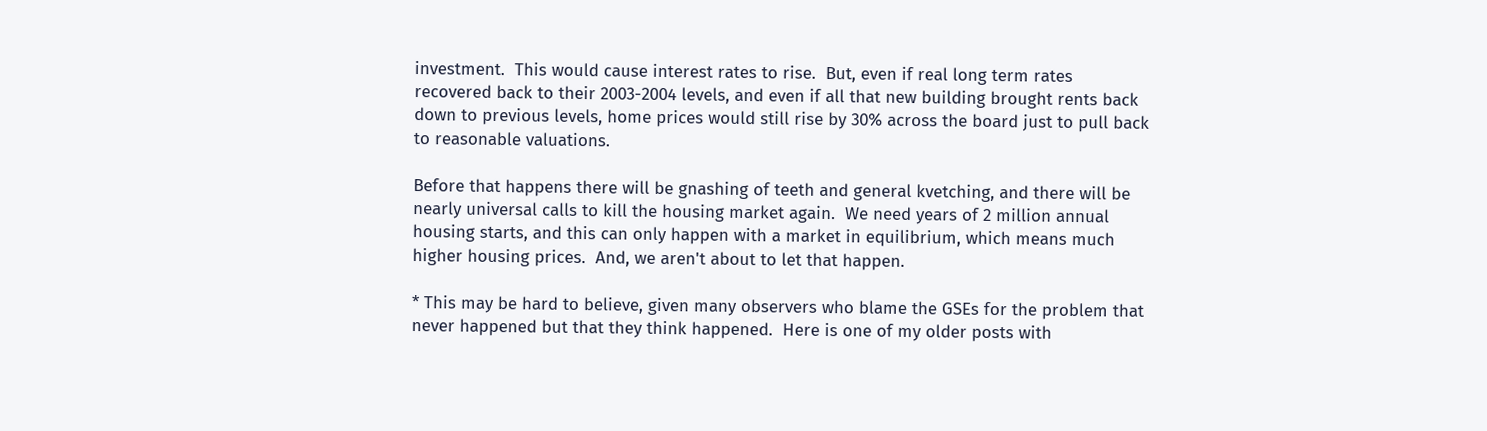investment.  This would cause interest rates to rise.  But, even if real long term rates recovered back to their 2003-2004 levels, and even if all that new building brought rents back down to previous levels, home prices would still rise by 30% across the board just to pull back to reasonable valuations.

Before that happens there will be gnashing of teeth and general kvetching, and there will be nearly universal calls to kill the housing market again.  We need years of 2 million annual housing starts, and this can only happen with a market in equilibrium, which means much higher housing prices.  And, we aren't about to let that happen.

* This may be hard to believe, given many observers who blame the GSEs for the problem that never happened but that they think happened.  Here is one of my older posts with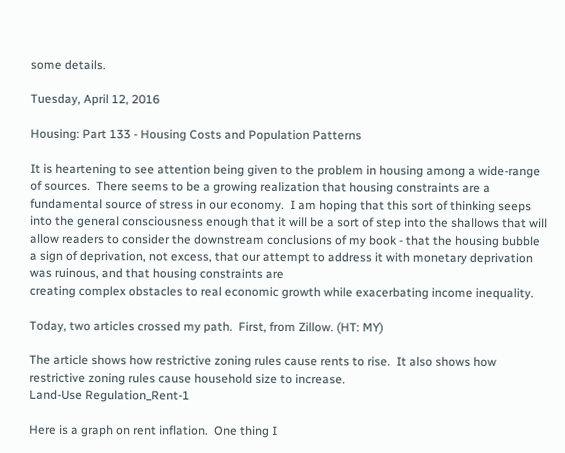some details.

Tuesday, April 12, 2016

Housing: Part 133 - Housing Costs and Population Patterns

It is heartening to see attention being given to the problem in housing among a wide-range of sources.  There seems to be a growing realization that housing constraints are a fundamental source of stress in our economy.  I am hoping that this sort of thinking seeps into the general consciousness enough that it will be a sort of step into the shallows that will allow readers to consider the downstream conclusions of my book - that the housing bubble a sign of deprivation, not excess, that our attempt to address it with monetary deprivation was ruinous, and that housing constraints are
creating complex obstacles to real economic growth while exacerbating income inequality.

Today, two articles crossed my path.  First, from Zillow. (HT: MY)

The article shows how restrictive zoning rules cause rents to rise.  It also shows how restrictive zoning rules cause household size to increase.
Land-Use Regulation_Rent-1

Here is a graph on rent inflation.  One thing I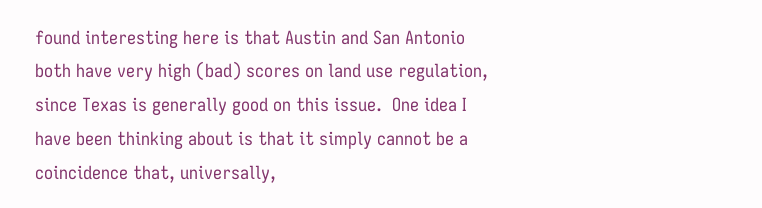found interesting here is that Austin and San Antonio both have very high (bad) scores on land use regulation, since Texas is generally good on this issue.  One idea I have been thinking about is that it simply cannot be a coincidence that, universally,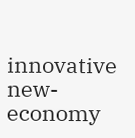innovative new-economy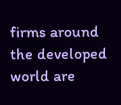firms around the developed world are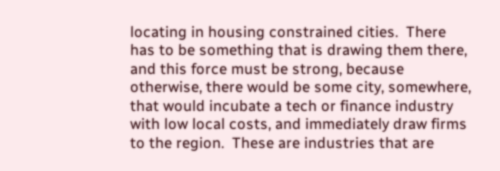locating in housing constrained cities.  There has to be something that is drawing them there, and this force must be strong, because otherwise, there would be some city, somewhere, that would incubate a tech or finance industry with low local costs, and immediately draw firms to the region.  These are industries that are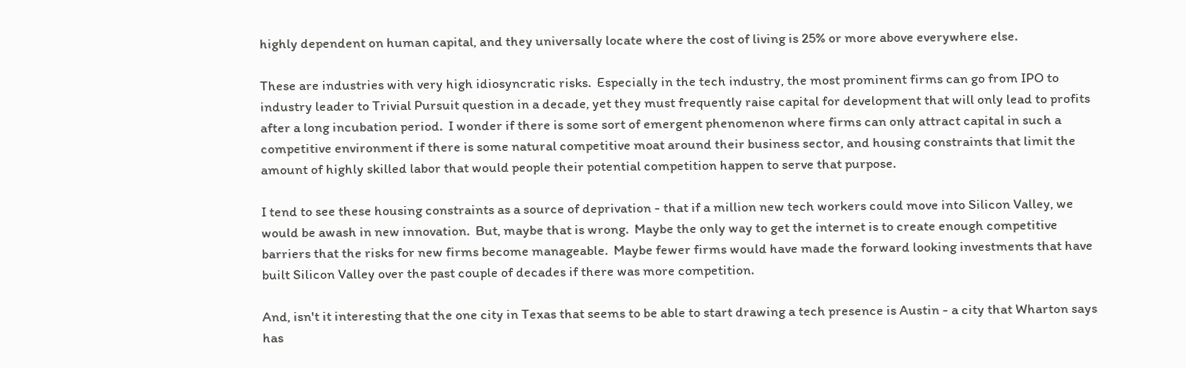highly dependent on human capital, and they universally locate where the cost of living is 25% or more above everywhere else.

These are industries with very high idiosyncratic risks.  Especially in the tech industry, the most prominent firms can go from IPO to industry leader to Trivial Pursuit question in a decade, yet they must frequently raise capital for development that will only lead to profits after a long incubation period.  I wonder if there is some sort of emergent phenomenon where firms can only attract capital in such a competitive environment if there is some natural competitive moat around their business sector, and housing constraints that limit the amount of highly skilled labor that would people their potential competition happen to serve that purpose.

I tend to see these housing constraints as a source of deprivation - that if a million new tech workers could move into Silicon Valley, we would be awash in new innovation.  But, maybe that is wrong.  Maybe the only way to get the internet is to create enough competitive barriers that the risks for new firms become manageable.  Maybe fewer firms would have made the forward looking investments that have built Silicon Valley over the past couple of decades if there was more competition.

And, isn't it interesting that the one city in Texas that seems to be able to start drawing a tech presence is Austin - a city that Wharton says has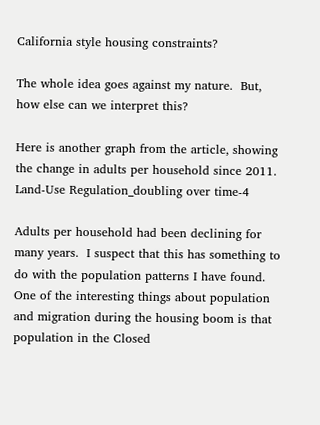California style housing constraints?

The whole idea goes against my nature.  But, how else can we interpret this?

Here is another graph from the article, showing the change in adults per household since 2011.
Land-Use Regulation_doubling over time-4

Adults per household had been declining for many years.  I suspect that this has something to do with the population patterns I have found.  One of the interesting things about population and migration during the housing boom is that population in the Closed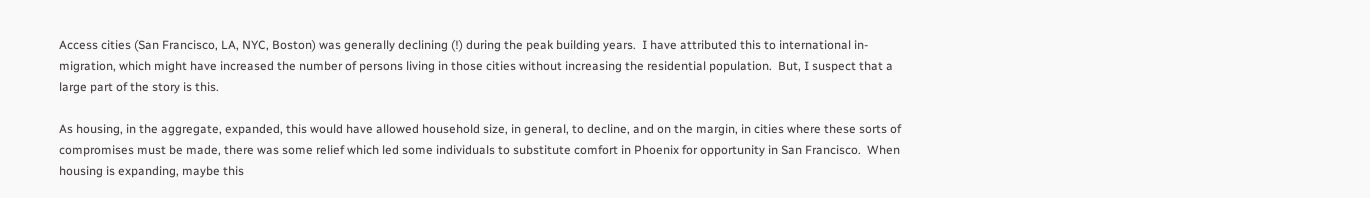Access cities (San Francisco, LA, NYC, Boston) was generally declining (!) during the peak building years.  I have attributed this to international in-migration, which might have increased the number of persons living in those cities without increasing the residential population.  But, I suspect that a large part of the story is this.

As housing, in the aggregate, expanded, this would have allowed household size, in general, to decline, and on the margin, in cities where these sorts of compromises must be made, there was some relief which led some individuals to substitute comfort in Phoenix for opportunity in San Francisco.  When housing is expanding, maybe this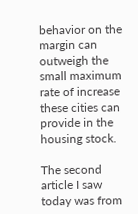behavior on the margin can outweigh the small maximum rate of increase these cities can provide in the housing stock.

The second article I saw today was from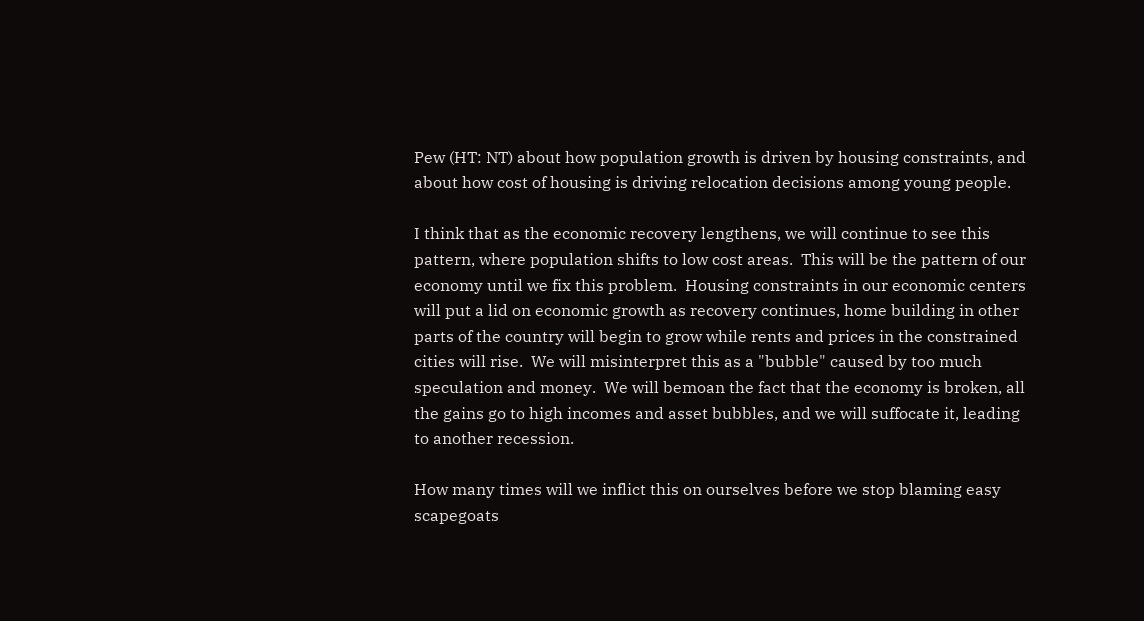Pew (HT: NT) about how population growth is driven by housing constraints, and about how cost of housing is driving relocation decisions among young people.

I think that as the economic recovery lengthens, we will continue to see this pattern, where population shifts to low cost areas.  This will be the pattern of our economy until we fix this problem.  Housing constraints in our economic centers will put a lid on economic growth as recovery continues, home building in other parts of the country will begin to grow while rents and prices in the constrained cities will rise.  We will misinterpret this as a "bubble" caused by too much speculation and money.  We will bemoan the fact that the economy is broken, all the gains go to high incomes and asset bubbles, and we will suffocate it, leading to another recession.

How many times will we inflict this on ourselves before we stop blaming easy scapegoats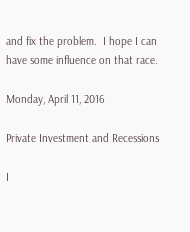and fix the problem.  I hope I can have some influence on that race.

Monday, April 11, 2016

Private Investment and Recessions

I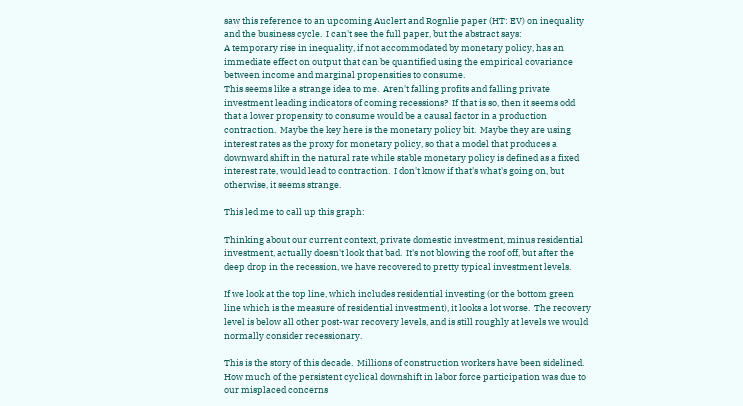saw this reference to an upcoming Auclert and Rognlie paper (HT: EV) on inequality and the business cycle.  I can't see the full paper, but the abstract says:
A temporary rise in inequality, if not accommodated by monetary policy, has an immediate effect on output that can be quantified using the empirical covariance between income and marginal propensities to consume.
This seems like a strange idea to me.  Aren't falling profits and falling private investment leading indicators of coming recessions?  If that is so, then it seems odd that a lower propensity to consume would be a causal factor in a production contraction.  Maybe the key here is the monetary policy bit.  Maybe they are using interest rates as the proxy for monetary policy, so that a model that produces a downward shift in the natural rate while stable monetary policy is defined as a fixed interest rate, would lead to contraction.  I don't know if that's what's going on, but otherwise, it seems strange.

This led me to call up this graph:

Thinking about our current context, private domestic investment, minus residential investment, actually doesn't look that bad.  It's not blowing the roof off, but after the deep drop in the recession, we have recovered to pretty typical investment levels.

If we look at the top line, which includes residential investing (or the bottom green line which is the measure of residential investment), it looks a lot worse.  The recovery level is below all other post-war recovery levels, and is still roughly at levels we would normally consider recessionary.

This is the story of this decade.  Millions of construction workers have been sidelined.  How much of the persistent cyclical downshift in labor force participation was due to our misplaced concerns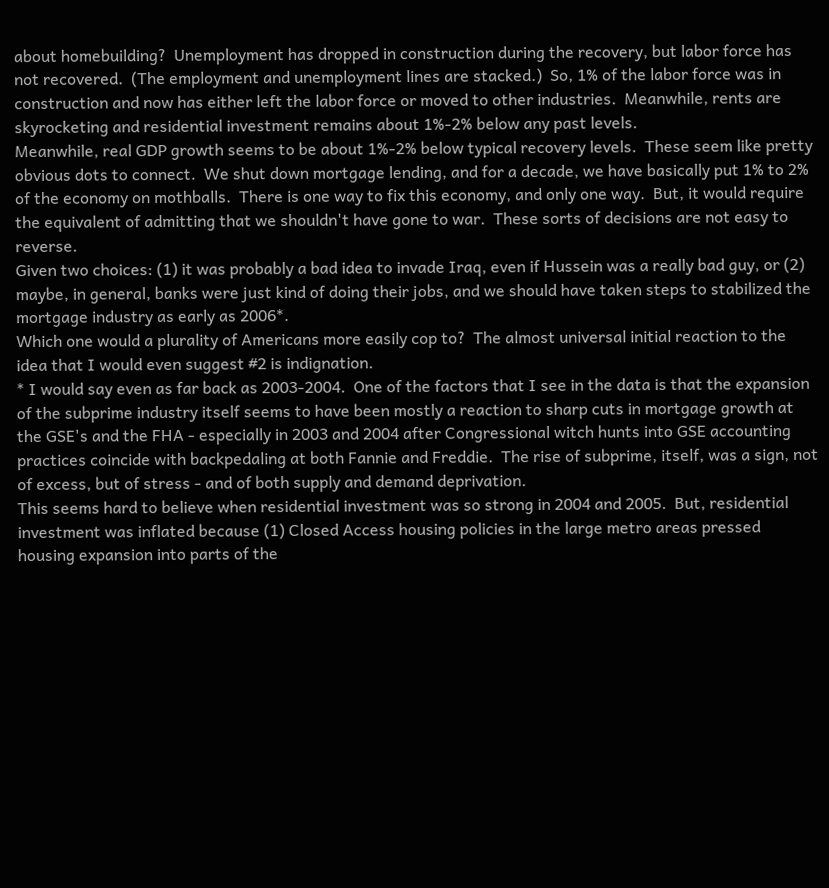about homebuilding?  Unemployment has dropped in construction during the recovery, but labor force has not recovered.  (The employment and unemployment lines are stacked.)  So, 1% of the labor force was in construction and now has either left the labor force or moved to other industries.  Meanwhile, rents are skyrocketing and residential investment remains about 1%-2% below any past levels.
Meanwhile, real GDP growth seems to be about 1%-2% below typical recovery levels.  These seem like pretty obvious dots to connect.  We shut down mortgage lending, and for a decade, we have basically put 1% to 2% of the economy on mothballs.  There is one way to fix this economy, and only one way.  But, it would require the equivalent of admitting that we shouldn't have gone to war.  These sorts of decisions are not easy to reverse.
Given two choices: (1) it was probably a bad idea to invade Iraq, even if Hussein was a really bad guy, or (2) maybe, in general, banks were just kind of doing their jobs, and we should have taken steps to stabilized the mortgage industry as early as 2006*.
Which one would a plurality of Americans more easily cop to?  The almost universal initial reaction to the idea that I would even suggest #2 is indignation.
* I would say even as far back as 2003-2004.  One of the factors that I see in the data is that the expansion of the subprime industry itself seems to have been mostly a reaction to sharp cuts in mortgage growth at the GSE's and the FHA - especially in 2003 and 2004 after Congressional witch hunts into GSE accounting practices coincide with backpedaling at both Fannie and Freddie.  The rise of subprime, itself, was a sign, not of excess, but of stress - and of both supply and demand deprivation.
This seems hard to believe when residential investment was so strong in 2004 and 2005.  But, residential investment was inflated because (1) Closed Access housing policies in the large metro areas pressed housing expansion into parts of the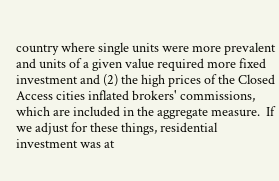country where single units were more prevalent and units of a given value required more fixed investment and (2) the high prices of the Closed Access cities inflated brokers' commissions, which are included in the aggregate measure.  If we adjust for these things, residential investment was at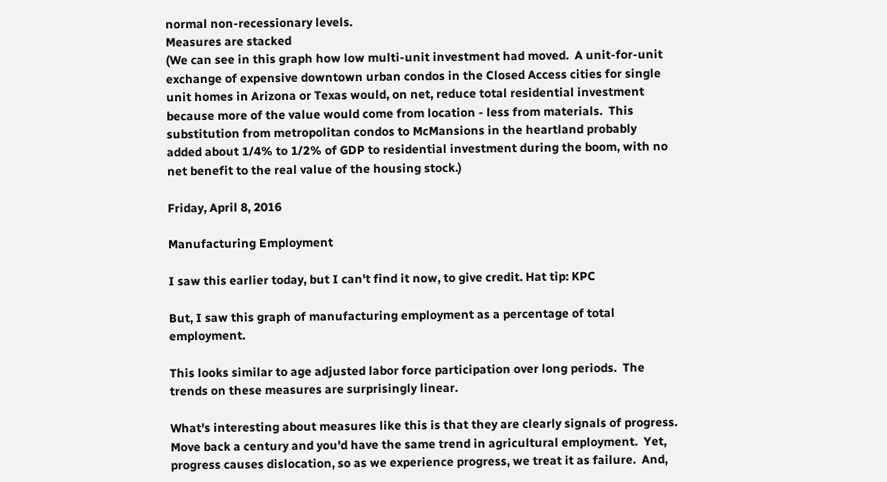normal non-recessionary levels.
Measures are stacked
(We can see in this graph how low multi-unit investment had moved.  A unit-for-unit exchange of expensive downtown urban condos in the Closed Access cities for single unit homes in Arizona or Texas would, on net, reduce total residential investment because more of the value would come from location - less from materials.  This substitution from metropolitan condos to McMansions in the heartland probably added about 1/4% to 1/2% of GDP to residential investment during the boom, with no net benefit to the real value of the housing stock.)

Friday, April 8, 2016

Manufacturing Employment

I saw this earlier today, but I can't find it now, to give credit. Hat tip: KPC

But, I saw this graph of manufacturing employment as a percentage of total employment.

This looks similar to age adjusted labor force participation over long periods.  The trends on these measures are surprisingly linear.

What's interesting about measures like this is that they are clearly signals of progress.  Move back a century and you'd have the same trend in agricultural employment.  Yet, progress causes dislocation, so as we experience progress, we treat it as failure.  And,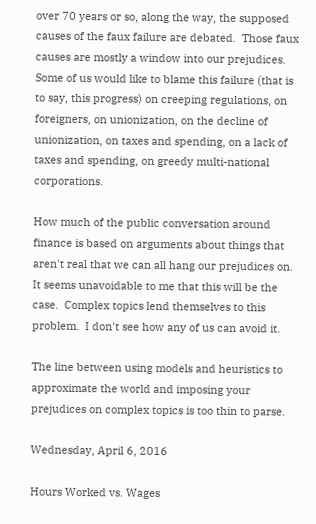over 70 years or so, along the way, the supposed causes of the faux failure are debated.  Those faux causes are mostly a window into our prejudices.  Some of us would like to blame this failure (that is to say, this progress) on creeping regulations, on foreigners, on unionization, on the decline of unionization, on taxes and spending, on a lack of taxes and spending, on greedy multi-national corporations.

How much of the public conversation around finance is based on arguments about things that aren't real that we can all hang our prejudices on.  It seems unavoidable to me that this will be the case.  Complex topics lend themselves to this problem.  I don't see how any of us can avoid it.

The line between using models and heuristics to approximate the world and imposing your prejudices on complex topics is too thin to parse.

Wednesday, April 6, 2016

Hours Worked vs. Wages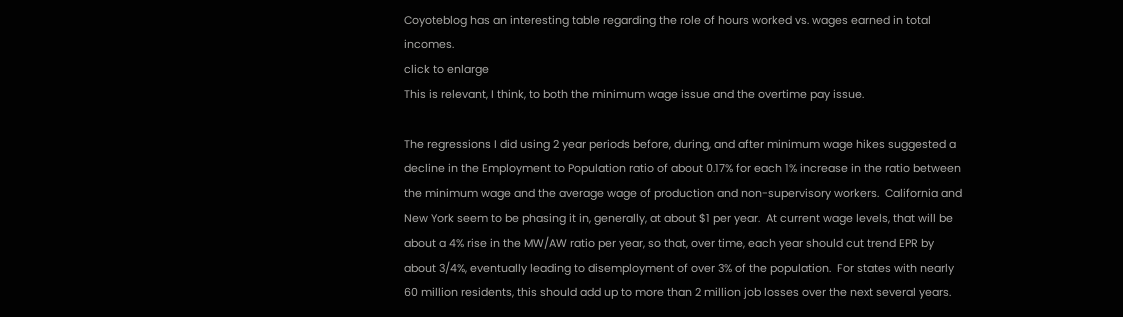Coyoteblog has an interesting table regarding the role of hours worked vs. wages earned in total incomes.
click to enlarge
This is relevant, I think, to both the minimum wage issue and the overtime pay issue.

The regressions I did using 2 year periods before, during, and after minimum wage hikes suggested a decline in the Employment to Population ratio of about 0.17% for each 1% increase in the ratio between the minimum wage and the average wage of production and non-supervisory workers.  California and New York seem to be phasing it in, generally, at about $1 per year.  At current wage levels, that will be about a 4% rise in the MW/AW ratio per year, so that, over time, each year should cut trend EPR by about 3/4%, eventually leading to disemployment of over 3% of the population.  For states with nearly 60 million residents, this should add up to more than 2 million job losses over the next several years.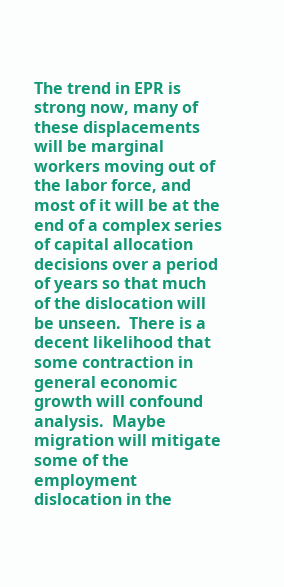The trend in EPR is strong now, many of these displacements will be marginal workers moving out of the labor force, and most of it will be at the end of a complex series of capital allocation decisions over a period of years so that much of the dislocation will be unseen.  There is a decent likelihood that some contraction in general economic growth will confound analysis.  Maybe migration will mitigate some of the employment dislocation in the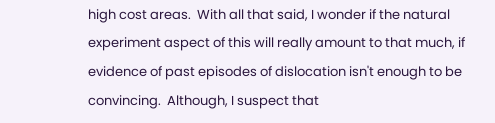high cost areas.  With all that said, I wonder if the natural experiment aspect of this will really amount to that much, if evidence of past episodes of dislocation isn't enough to be convincing.  Although, I suspect that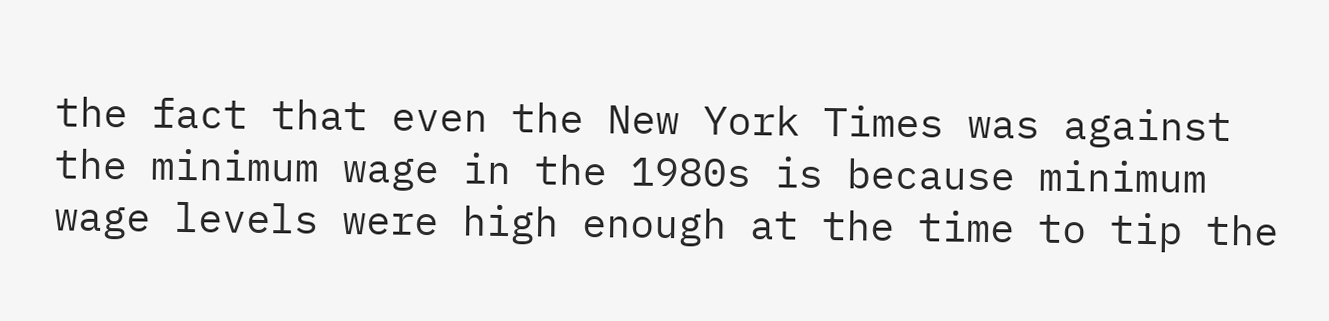the fact that even the New York Times was against the minimum wage in the 1980s is because minimum wage levels were high enough at the time to tip the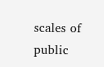scales of public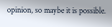opinion, so maybe it is possible.